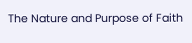The Nature and Purpose of Faith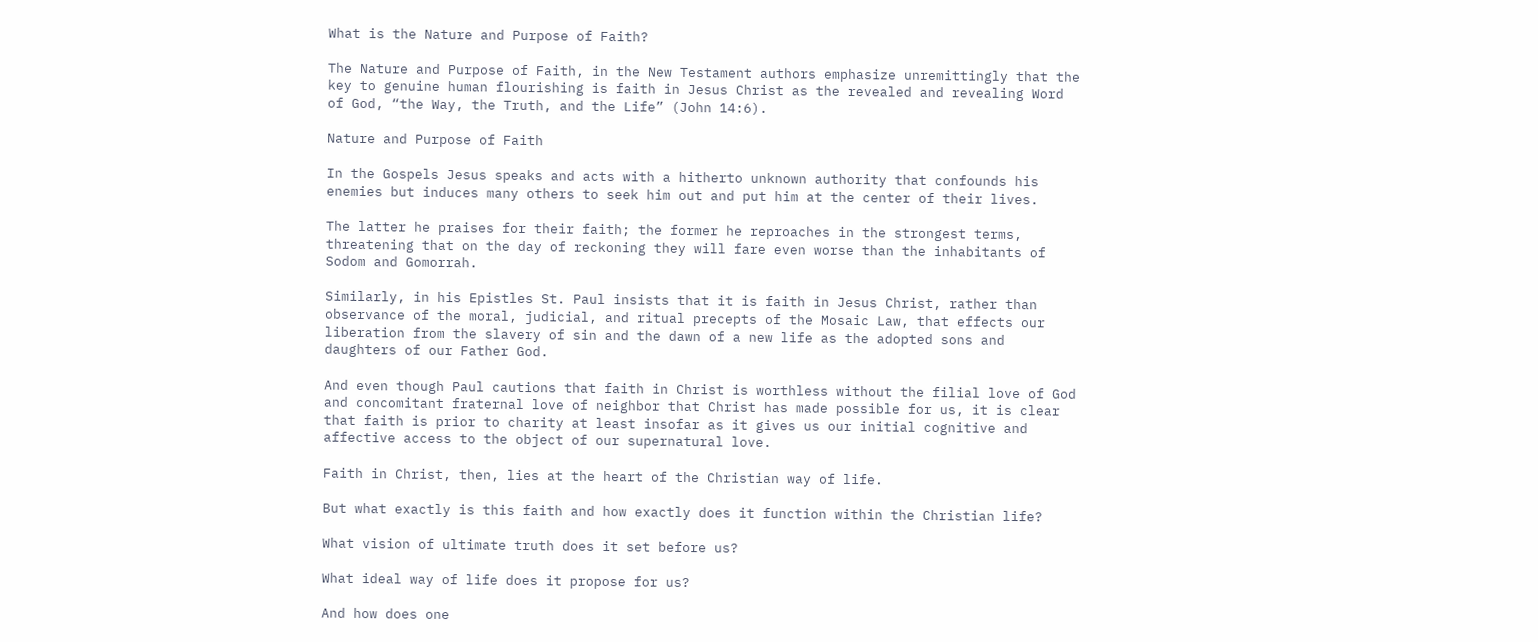What is the Nature and Purpose of Faith?

The Nature and Purpose of Faith, in the New Testament authors emphasize unremittingly that the key to genuine human flourishing is faith in Jesus Christ as the revealed and revealing Word of God, “the Way, the Truth, and the Life” (John 14:6).

Nature and Purpose of Faith

In the Gospels Jesus speaks and acts with a hitherto unknown authority that confounds his enemies but induces many others to seek him out and put him at the center of their lives.

The latter he praises for their faith; the former he reproaches in the strongest terms, threatening that on the day of reckoning they will fare even worse than the inhabitants of Sodom and Gomorrah.

Similarly, in his Epistles St. Paul insists that it is faith in Jesus Christ, rather than observance of the moral, judicial, and ritual precepts of the Mosaic Law, that effects our liberation from the slavery of sin and the dawn of a new life as the adopted sons and daughters of our Father God.

And even though Paul cautions that faith in Christ is worthless without the filial love of God and concomitant fraternal love of neighbor that Christ has made possible for us, it is clear that faith is prior to charity at least insofar as it gives us our initial cognitive and affective access to the object of our supernatural love.

Faith in Christ, then, lies at the heart of the Christian way of life.

But what exactly is this faith and how exactly does it function within the Christian life?

What vision of ultimate truth does it set before us?

What ideal way of life does it propose for us?

And how does one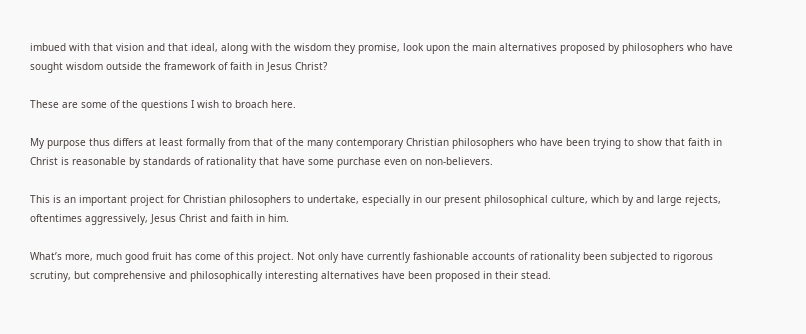imbued with that vision and that ideal, along with the wisdom they promise, look upon the main alternatives proposed by philosophers who have sought wisdom outside the framework of faith in Jesus Christ?

These are some of the questions I wish to broach here.

My purpose thus differs at least formally from that of the many contemporary Christian philosophers who have been trying to show that faith in Christ is reasonable by standards of rationality that have some purchase even on non-believers.

This is an important project for Christian philosophers to undertake, especially in our present philosophical culture, which by and large rejects, oftentimes aggressively, Jesus Christ and faith in him.

What’s more, much good fruit has come of this project. Not only have currently fashionable accounts of rationality been subjected to rigorous scrutiny, but comprehensive and philosophically interesting alternatives have been proposed in their stead.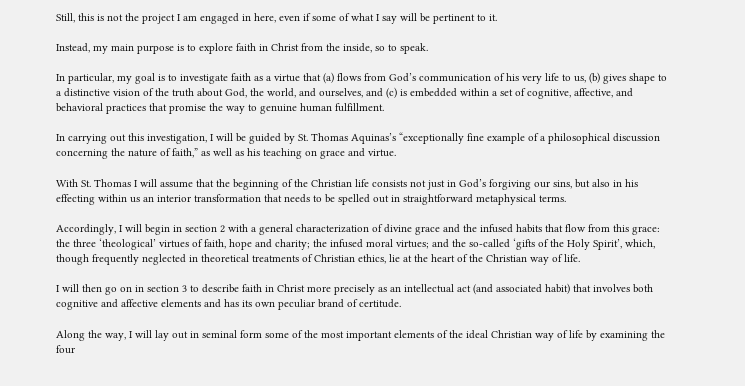Still, this is not the project I am engaged in here, even if some of what I say will be pertinent to it.

Instead, my main purpose is to explore faith in Christ from the inside, so to speak.

In particular, my goal is to investigate faith as a virtue that (a) flows from God’s communication of his very life to us, (b) gives shape to a distinctive vision of the truth about God, the world, and ourselves, and (c) is embedded within a set of cognitive, affective, and behavioral practices that promise the way to genuine human fulfillment.

In carrying out this investigation, I will be guided by St. Thomas Aquinas’s “exceptionally fine example of a philosophical discussion concerning the nature of faith,” as well as his teaching on grace and virtue.

With St. Thomas I will assume that the beginning of the Christian life consists not just in God’s forgiving our sins, but also in his effecting within us an interior transformation that needs to be spelled out in straightforward metaphysical terms.

Accordingly, I will begin in section 2 with a general characterization of divine grace and the infused habits that flow from this grace: the three ‘theological’ virtues of faith, hope and charity; the infused moral virtues; and the so-called ‘gifts of the Holy Spirit’, which, though frequently neglected in theoretical treatments of Christian ethics, lie at the heart of the Christian way of life.

I will then go on in section 3 to describe faith in Christ more precisely as an intellectual act (and associated habit) that involves both cognitive and affective elements and has its own peculiar brand of certitude.

Along the way, I will lay out in seminal form some of the most important elements of the ideal Christian way of life by examining the four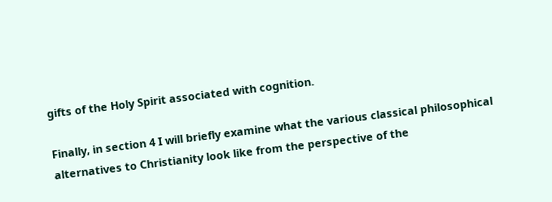gifts of the Holy Spirit associated with cognition.

Finally, in section 4 I will briefly examine what the various classical philosophical alternatives to Christianity look like from the perspective of the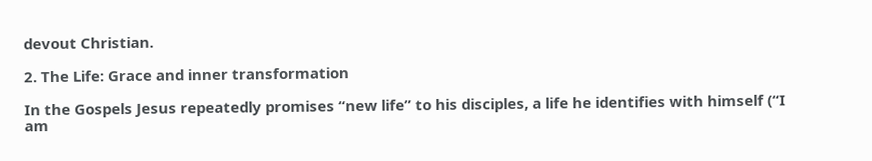devout Christian.

2. The Life: Grace and inner transformation

In the Gospels Jesus repeatedly promises “new life” to his disciples, a life he identifies with himself (“I am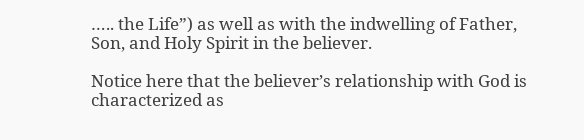….. the Life”) as well as with the indwelling of Father, Son, and Holy Spirit in the believer.

Notice here that the believer’s relationship with God is characterized as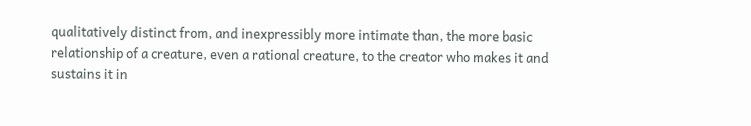qualitatively distinct from, and inexpressibly more intimate than, the more basic relationship of a creature, even a rational creature, to the creator who makes it and sustains it in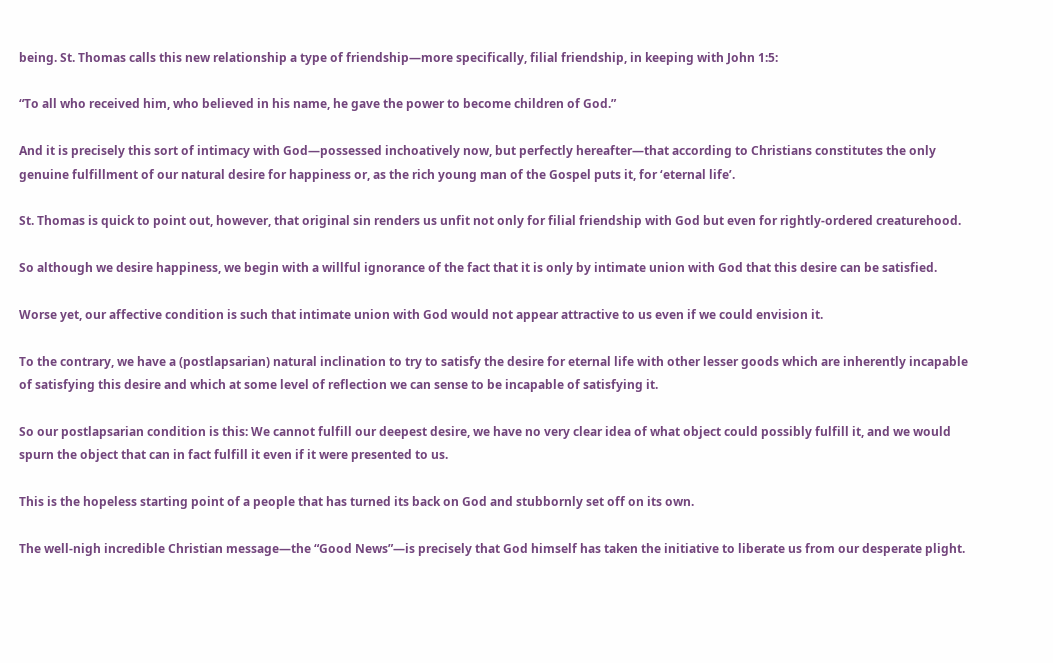being. St. Thomas calls this new relationship a type of friendship—more specifically, filial friendship, in keeping with John 1:5:

“To all who received him, who believed in his name, he gave the power to become children of God.”

And it is precisely this sort of intimacy with God—possessed inchoatively now, but perfectly hereafter—that according to Christians constitutes the only genuine fulfillment of our natural desire for happiness or, as the rich young man of the Gospel puts it, for ‘eternal life’.

St. Thomas is quick to point out, however, that original sin renders us unfit not only for filial friendship with God but even for rightly-ordered creaturehood.

So although we desire happiness, we begin with a willful ignorance of the fact that it is only by intimate union with God that this desire can be satisfied.

Worse yet, our affective condition is such that intimate union with God would not appear attractive to us even if we could envision it.

To the contrary, we have a (postlapsarian) natural inclination to try to satisfy the desire for eternal life with other lesser goods which are inherently incapable of satisfying this desire and which at some level of reflection we can sense to be incapable of satisfying it.

So our postlapsarian condition is this: We cannot fulfill our deepest desire, we have no very clear idea of what object could possibly fulfill it, and we would spurn the object that can in fact fulfill it even if it were presented to us.

This is the hopeless starting point of a people that has turned its back on God and stubbornly set off on its own.

The well-nigh incredible Christian message—the “Good News”—is precisely that God himself has taken the initiative to liberate us from our desperate plight.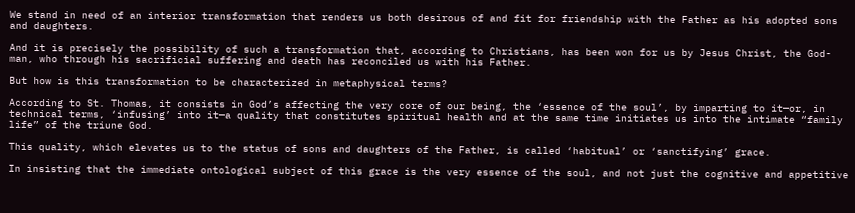We stand in need of an interior transformation that renders us both desirous of and fit for friendship with the Father as his adopted sons and daughters.

And it is precisely the possibility of such a transformation that, according to Christians, has been won for us by Jesus Christ, the God-man, who through his sacrificial suffering and death has reconciled us with his Father.

But how is this transformation to be characterized in metaphysical terms?

According to St. Thomas, it consists in God’s affecting the very core of our being, the ‘essence of the soul’, by imparting to it—or, in technical terms, ‘infusing’ into it—a quality that constitutes spiritual health and at the same time initiates us into the intimate “family life” of the triune God.

This quality, which elevates us to the status of sons and daughters of the Father, is called ‘habitual’ or ‘sanctifying’ grace.

In insisting that the immediate ontological subject of this grace is the very essence of the soul, and not just the cognitive and appetitive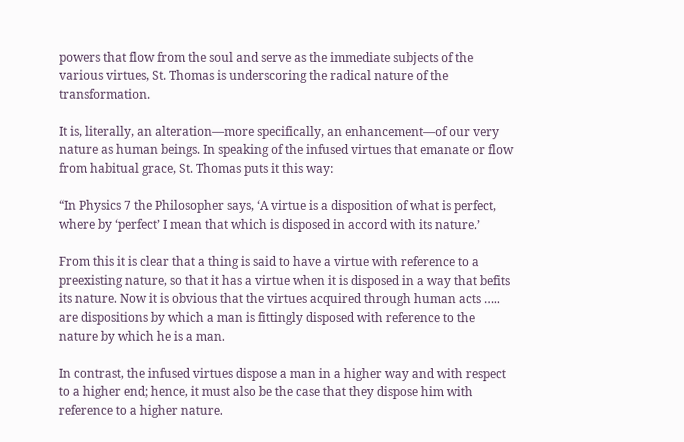powers that flow from the soul and serve as the immediate subjects of the various virtues, St. Thomas is underscoring the radical nature of the transformation.

It is, literally, an alteration—more specifically, an enhancement—of our very nature as human beings. In speaking of the infused virtues that emanate or flow from habitual grace, St. Thomas puts it this way:

“In Physics 7 the Philosopher says, ‘A virtue is a disposition of what is perfect, where by ‘perfect’ I mean that which is disposed in accord with its nature.’

From this it is clear that a thing is said to have a virtue with reference to a preexisting nature, so that it has a virtue when it is disposed in a way that befits its nature. Now it is obvious that the virtues acquired through human acts ….. are dispositions by which a man is fittingly disposed with reference to the nature by which he is a man.

In contrast, the infused virtues dispose a man in a higher way and with respect to a higher end; hence, it must also be the case that they dispose him with reference to a higher nature.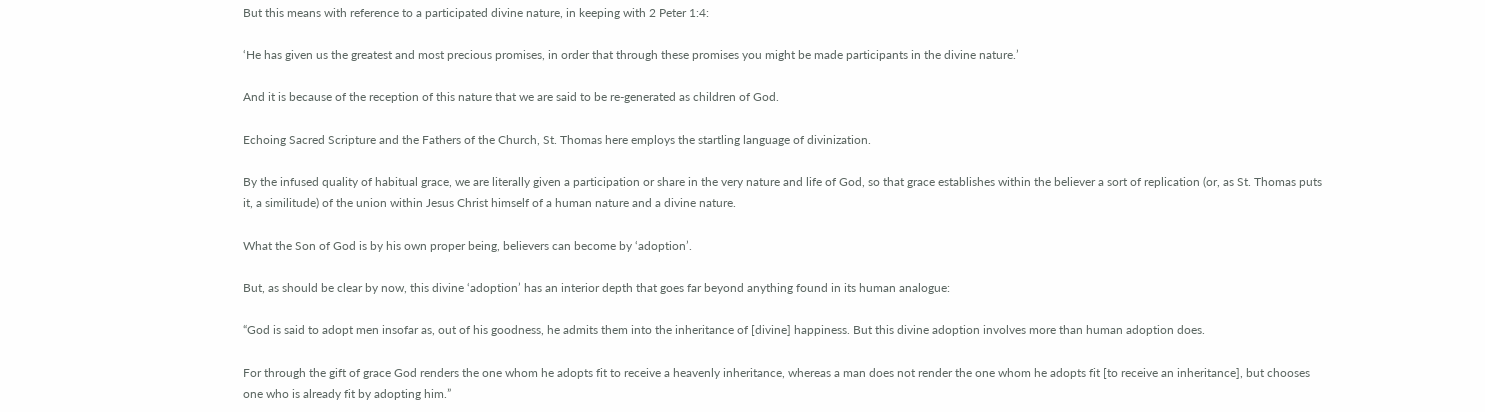But this means with reference to a participated divine nature, in keeping with 2 Peter 1:4:

‘He has given us the greatest and most precious promises, in order that through these promises you might be made participants in the divine nature.’

And it is because of the reception of this nature that we are said to be re-generated as children of God.

Echoing Sacred Scripture and the Fathers of the Church, St. Thomas here employs the startling language of divinization.

By the infused quality of habitual grace, we are literally given a participation or share in the very nature and life of God, so that grace establishes within the believer a sort of replication (or, as St. Thomas puts it, a similitude) of the union within Jesus Christ himself of a human nature and a divine nature.

What the Son of God is by his own proper being, believers can become by ‘adoption’.

But, as should be clear by now, this divine ‘adoption’ has an interior depth that goes far beyond anything found in its human analogue:

“God is said to adopt men insofar as, out of his goodness, he admits them into the inheritance of [divine] happiness. But this divine adoption involves more than human adoption does.

For through the gift of grace God renders the one whom he adopts fit to receive a heavenly inheritance, whereas a man does not render the one whom he adopts fit [to receive an inheritance], but chooses one who is already fit by adopting him.”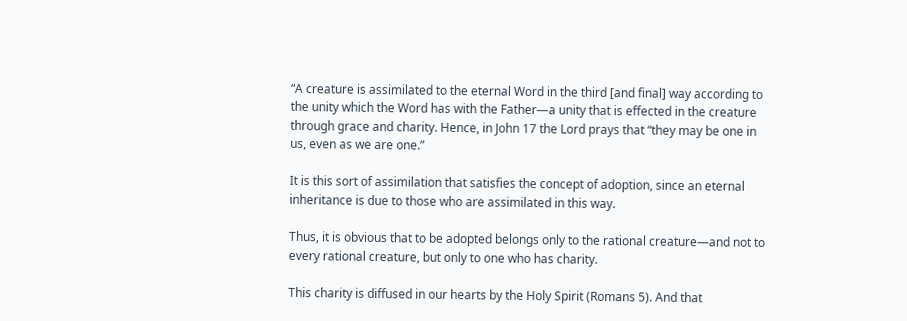“A creature is assimilated to the eternal Word in the third [and final] way according to the unity which the Word has with the Father—a unity that is effected in the creature through grace and charity. Hence, in John 17 the Lord prays that “they may be one in us, even as we are one.”

It is this sort of assimilation that satisfies the concept of adoption, since an eternal inheritance is due to those who are assimilated in this way.

Thus, it is obvious that to be adopted belongs only to the rational creature—and not to every rational creature, but only to one who has charity.

This charity is diffused in our hearts by the Holy Spirit (Romans 5). And that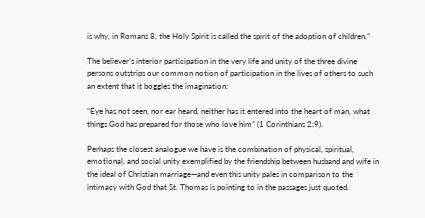is why, in Romans 8, the Holy Spirit is called the spirit of the adoption of children.”

The believer’s interior participation in the very life and unity of the three divine persons outstrips our common notion of participation in the lives of others to such an extent that it boggles the imagination:

“Eye has not seen, nor ear heard, neither has it entered into the heart of man, what things God has prepared for those who love him” (1 Corinthians 2:9).

Perhaps the closest analogue we have is the combination of physical, spiritual, emotional, and social unity exemplified by the friendship between husband and wife in the ideal of Christian marriage—and even this unity pales in comparison to the intimacy with God that St. Thomas is pointing to in the passages just quoted.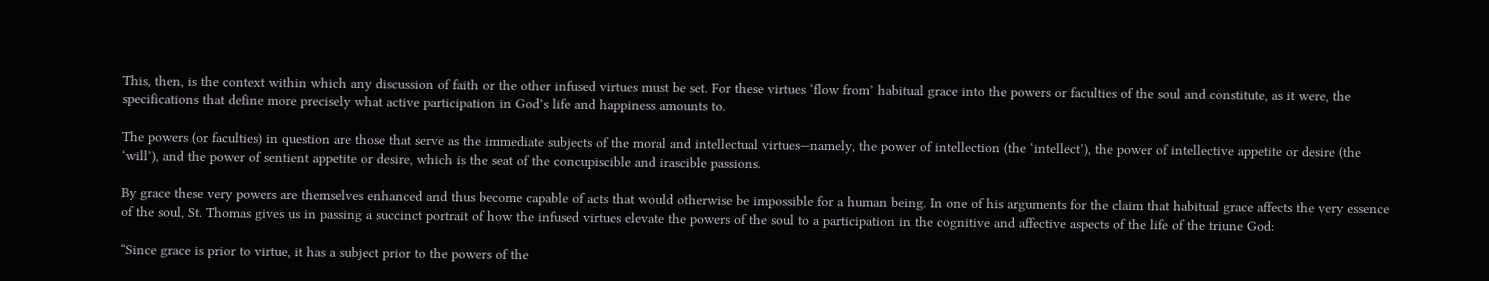This, then, is the context within which any discussion of faith or the other infused virtues must be set. For these virtues ‘flow from’ habitual grace into the powers or faculties of the soul and constitute, as it were, the specifications that define more precisely what active participation in God’s life and happiness amounts to.

The powers (or faculties) in question are those that serve as the immediate subjects of the moral and intellectual virtues—namely, the power of intellection (the ‘intellect’), the power of intellective appetite or desire (the ‘will’), and the power of sentient appetite or desire, which is the seat of the concupiscible and irascible passions.

By grace these very powers are themselves enhanced and thus become capable of acts that would otherwise be impossible for a human being. In one of his arguments for the claim that habitual grace affects the very essence of the soul, St. Thomas gives us in passing a succinct portrait of how the infused virtues elevate the powers of the soul to a participation in the cognitive and affective aspects of the life of the triune God:

“Since grace is prior to virtue, it has a subject prior to the powers of the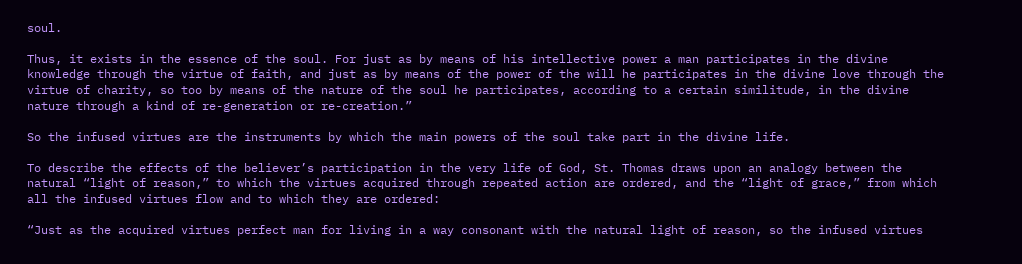soul.

Thus, it exists in the essence of the soul. For just as by means of his intellective power a man participates in the divine knowledge through the virtue of faith, and just as by means of the power of the will he participates in the divine love through the virtue of charity, so too by means of the nature of the soul he participates, according to a certain similitude, in the divine nature through a kind of re-generation or re-creation.”

So the infused virtues are the instruments by which the main powers of the soul take part in the divine life.

To describe the effects of the believer’s participation in the very life of God, St. Thomas draws upon an analogy between the natural “light of reason,” to which the virtues acquired through repeated action are ordered, and the “light of grace,” from which all the infused virtues flow and to which they are ordered:

“Just as the acquired virtues perfect man for living in a way consonant with the natural light of reason, so the infused virtues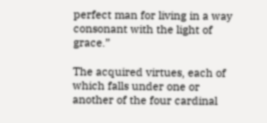perfect man for living in a way consonant with the light of grace.”

The acquired virtues, each of which falls under one or another of the four cardinal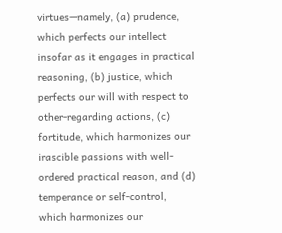virtues—namely, (a) prudence, which perfects our intellect insofar as it engages in practical reasoning, (b) justice, which perfects our will with respect to other-regarding actions, (c) fortitude, which harmonizes our irascible passions with well-ordered practical reason, and (d) temperance or self-control, which harmonizes our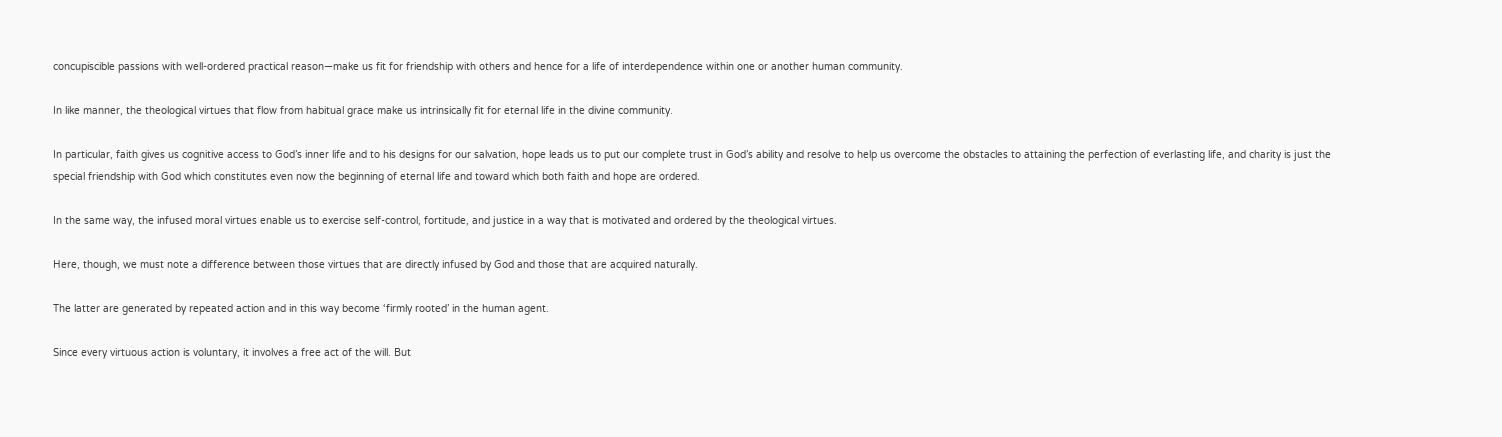concupiscible passions with well-ordered practical reason—make us fit for friendship with others and hence for a life of interdependence within one or another human community.

In like manner, the theological virtues that flow from habitual grace make us intrinsically fit for eternal life in the divine community.

In particular, faith gives us cognitive access to God’s inner life and to his designs for our salvation, hope leads us to put our complete trust in God’s ability and resolve to help us overcome the obstacles to attaining the perfection of everlasting life, and charity is just the special friendship with God which constitutes even now the beginning of eternal life and toward which both faith and hope are ordered.

In the same way, the infused moral virtues enable us to exercise self-control, fortitude, and justice in a way that is motivated and ordered by the theological virtues.

Here, though, we must note a difference between those virtues that are directly infused by God and those that are acquired naturally.

The latter are generated by repeated action and in this way become ‘firmly rooted’ in the human agent.

Since every virtuous action is voluntary, it involves a free act of the will. But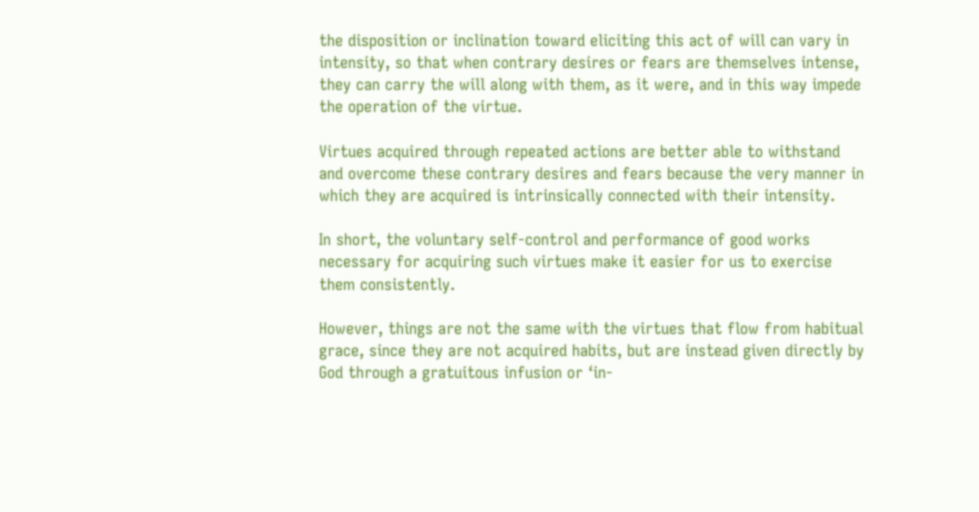the disposition or inclination toward eliciting this act of will can vary in intensity, so that when contrary desires or fears are themselves intense, they can carry the will along with them, as it were, and in this way impede the operation of the virtue.

Virtues acquired through repeated actions are better able to withstand and overcome these contrary desires and fears because the very manner in which they are acquired is intrinsically connected with their intensity.

In short, the voluntary self-control and performance of good works necessary for acquiring such virtues make it easier for us to exercise them consistently.

However, things are not the same with the virtues that flow from habitual grace, since they are not acquired habits, but are instead given directly by God through a gratuitous infusion or ‘in-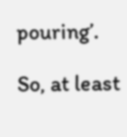pouring’.

So, at least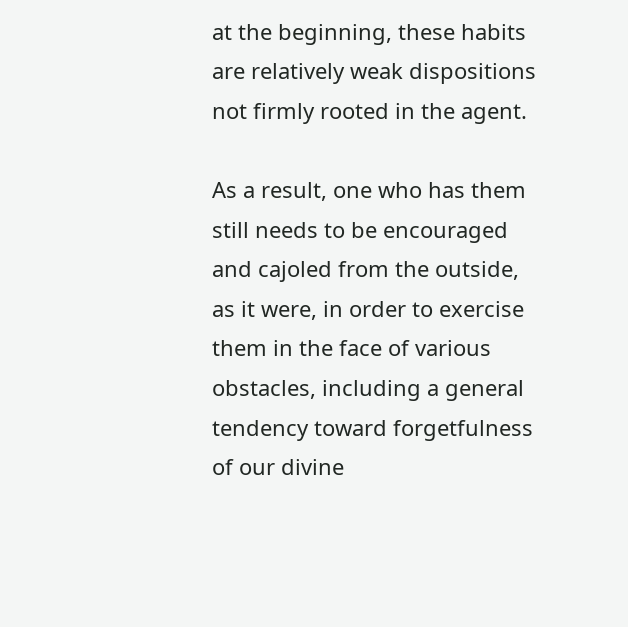at the beginning, these habits are relatively weak dispositions not firmly rooted in the agent.

As a result, one who has them still needs to be encouraged and cajoled from the outside, as it were, in order to exercise them in the face of various obstacles, including a general tendency toward forgetfulness of our divine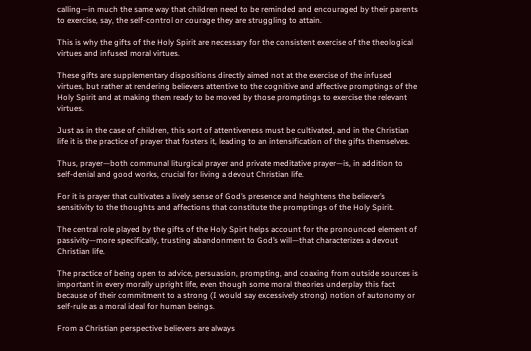calling—in much the same way that children need to be reminded and encouraged by their parents to exercise, say, the self-control or courage they are struggling to attain.

This is why the gifts of the Holy Spirit are necessary for the consistent exercise of the theological virtues and infused moral virtues.

These gifts are supplementary dispositions directly aimed not at the exercise of the infused virtues, but rather at rendering believers attentive to the cognitive and affective promptings of the Holy Spirit and at making them ready to be moved by those promptings to exercise the relevant virtues.

Just as in the case of children, this sort of attentiveness must be cultivated, and in the Christian life it is the practice of prayer that fosters it, leading to an intensification of the gifts themselves.

Thus, prayer—both communal liturgical prayer and private meditative prayer—is, in addition to self-denial and good works, crucial for living a devout Christian life.

For it is prayer that cultivates a lively sense of God’s presence and heightens the believer’s sensitivity to the thoughts and affections that constitute the promptings of the Holy Spirit.

The central role played by the gifts of the Holy Spirt helps account for the pronounced element of passivity—more specifically, trusting abandonment to God’s will—that characterizes a devout Christian life.

The practice of being open to advice, persuasion, prompting, and coaxing from outside sources is important in every morally upright life, even though some moral theories underplay this fact because of their commitment to a strong (I would say excessively strong) notion of autonomy or self-rule as a moral ideal for human beings.

From a Christian perspective believers are always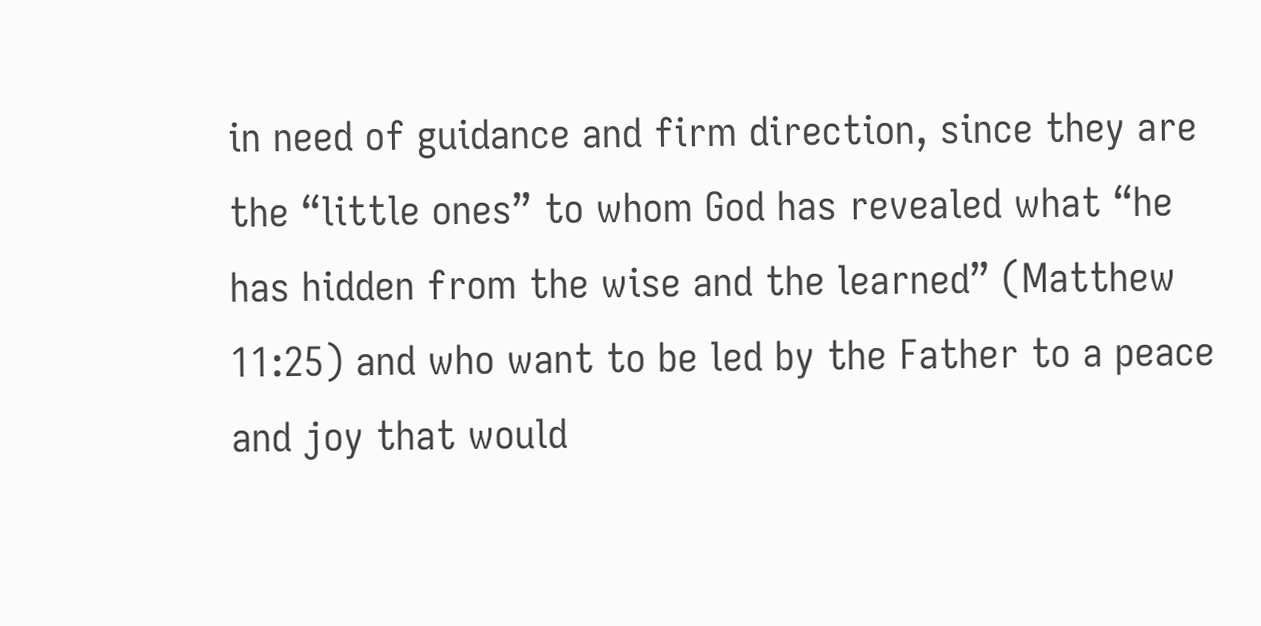in need of guidance and firm direction, since they are the “little ones” to whom God has revealed what “he has hidden from the wise and the learned” (Matthew 11:25) and who want to be led by the Father to a peace and joy that would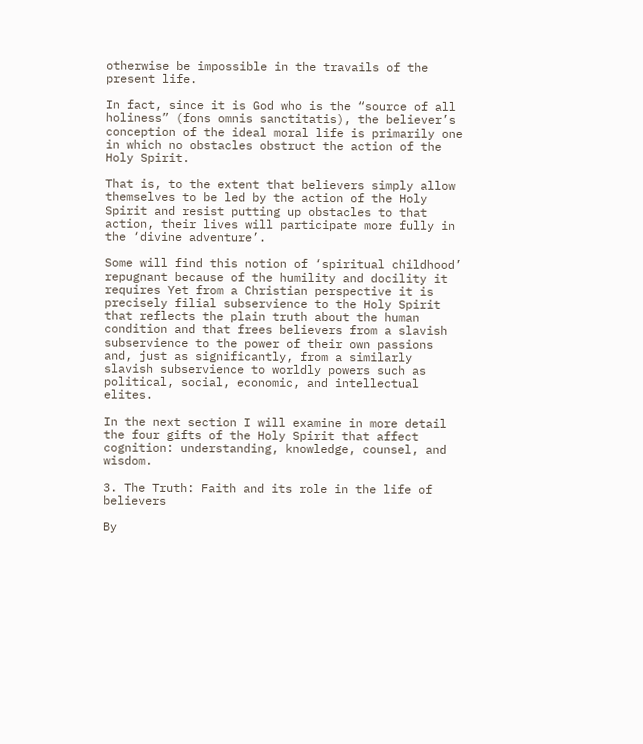otherwise be impossible in the travails of the present life.

In fact, since it is God who is the “source of all holiness” (fons omnis sanctitatis), the believer’s conception of the ideal moral life is primarily one in which no obstacles obstruct the action of the Holy Spirit.

That is, to the extent that believers simply allow themselves to be led by the action of the Holy Spirit and resist putting up obstacles to that action, their lives will participate more fully in the ‘divine adventure’.

Some will find this notion of ‘spiritual childhood’ repugnant because of the humility and docility it requires Yet from a Christian perspective it is precisely filial subservience to the Holy Spirit that reflects the plain truth about the human condition and that frees believers from a slavish subservience to the power of their own passions and, just as significantly, from a similarly slavish subservience to worldly powers such as political, social, economic, and intellectual elites.

In the next section I will examine in more detail the four gifts of the Holy Spirit that affect cognition: understanding, knowledge, counsel, and wisdom.

3. The Truth: Faith and its role in the life of believers

By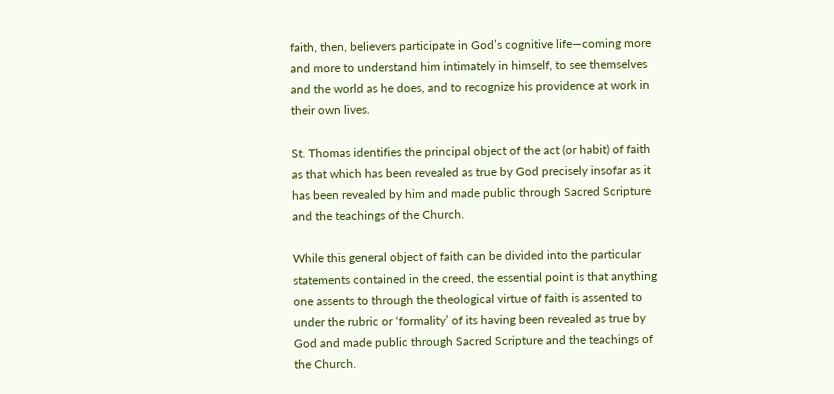faith, then, believers participate in God’s cognitive life—coming more and more to understand him intimately in himself, to see themselves and the world as he does, and to recognize his providence at work in their own lives.

St. Thomas identifies the principal object of the act (or habit) of faith as that which has been revealed as true by God precisely insofar as it has been revealed by him and made public through Sacred Scripture and the teachings of the Church.

While this general object of faith can be divided into the particular statements contained in the creed, the essential point is that anything one assents to through the theological virtue of faith is assented to under the rubric or ‘formality’ of its having been revealed as true by God and made public through Sacred Scripture and the teachings of the Church.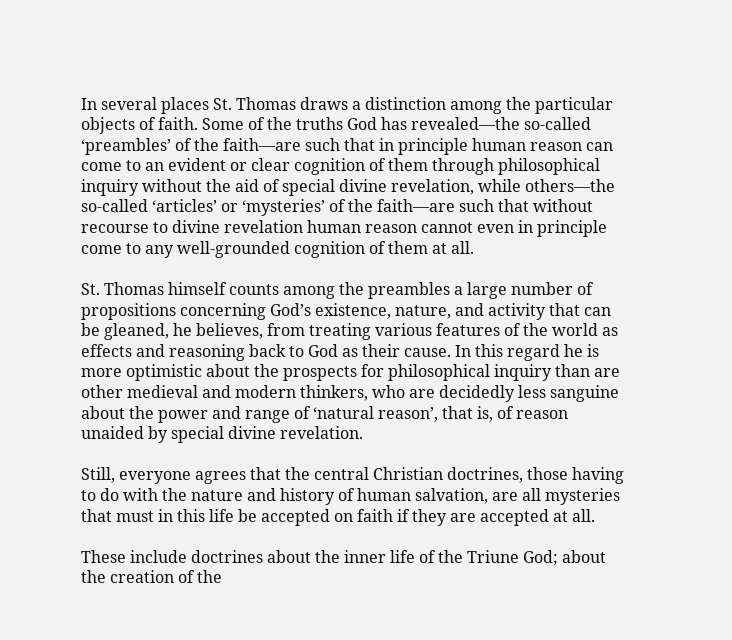In several places St. Thomas draws a distinction among the particular objects of faith. Some of the truths God has revealed—the so-called ‘preambles’ of the faith—are such that in principle human reason can come to an evident or clear cognition of them through philosophical inquiry without the aid of special divine revelation, while others—the so-called ‘articles’ or ‘mysteries’ of the faith—are such that without recourse to divine revelation human reason cannot even in principle come to any well-grounded cognition of them at all.

St. Thomas himself counts among the preambles a large number of propositions concerning God’s existence, nature, and activity that can be gleaned, he believes, from treating various features of the world as effects and reasoning back to God as their cause. In this regard he is more optimistic about the prospects for philosophical inquiry than are other medieval and modern thinkers, who are decidedly less sanguine about the power and range of ‘natural reason’, that is, of reason unaided by special divine revelation.

Still, everyone agrees that the central Christian doctrines, those having to do with the nature and history of human salvation, are all mysteries that must in this life be accepted on faith if they are accepted at all.

These include doctrines about the inner life of the Triune God; about the creation of the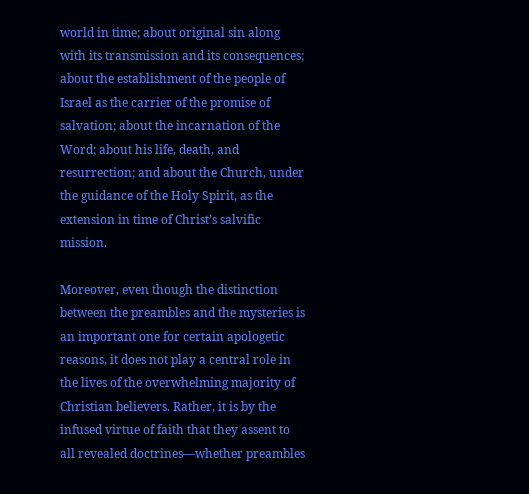world in time; about original sin along with its transmission and its consequences; about the establishment of the people of Israel as the carrier of the promise of salvation; about the incarnation of the Word; about his life, death, and resurrection; and about the Church, under the guidance of the Holy Spirit, as the extension in time of Christ’s salvific mission.

Moreover, even though the distinction between the preambles and the mysteries is an important one for certain apologetic reasons, it does not play a central role in the lives of the overwhelming majority of Christian believers. Rather, it is by the infused virtue of faith that they assent to all revealed doctrines—whether preambles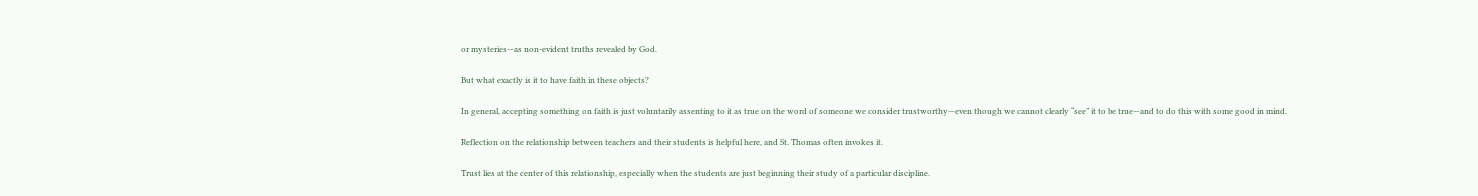or mysteries—as non-evident truths revealed by God.

But what exactly is it to have faith in these objects?

In general, accepting something on faith is just voluntarily assenting to it as true on the word of someone we consider trustworthy—even though we cannot clearly “see” it to be true—and to do this with some good in mind.

Reflection on the relationship between teachers and their students is helpful here, and St. Thomas often invokes it.

Trust lies at the center of this relationship, especially when the students are just beginning their study of a particular discipline.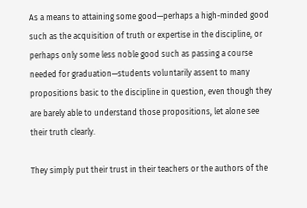As a means to attaining some good—perhaps a high-minded good such as the acquisition of truth or expertise in the discipline, or perhaps only some less noble good such as passing a course needed for graduation—students voluntarily assent to many propositions basic to the discipline in question, even though they are barely able to understand those propositions, let alone see their truth clearly.

They simply put their trust in their teachers or the authors of the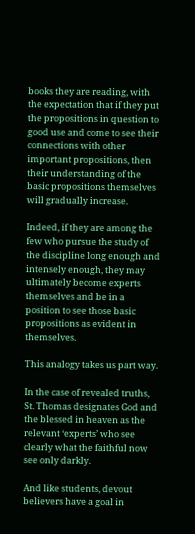books they are reading, with the expectation that if they put the propositions in question to good use and come to see their connections with other important propositions, then their understanding of the basic propositions themselves will gradually increase.

Indeed, if they are among the few who pursue the study of the discipline long enough and intensely enough, they may ultimately become experts themselves and be in a position to see those basic propositions as evident in themselves.

This analogy takes us part way.

In the case of revealed truths, St. Thomas designates God and the blessed in heaven as the relevant ‘experts’ who see clearly what the faithful now see only darkly.

And like students, devout believers have a goal in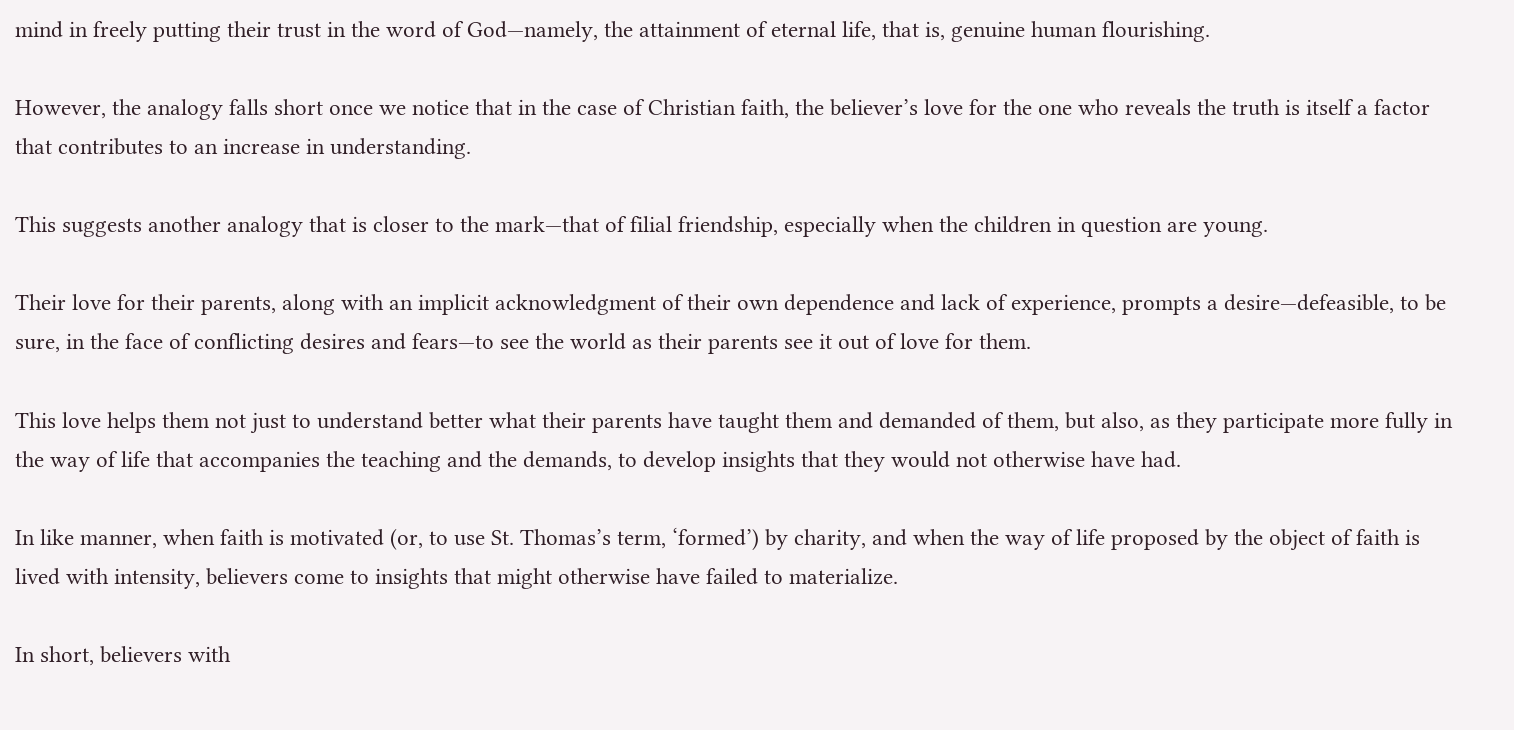mind in freely putting their trust in the word of God—namely, the attainment of eternal life, that is, genuine human flourishing.

However, the analogy falls short once we notice that in the case of Christian faith, the believer’s love for the one who reveals the truth is itself a factor that contributes to an increase in understanding.

This suggests another analogy that is closer to the mark—that of filial friendship, especially when the children in question are young.

Their love for their parents, along with an implicit acknowledgment of their own dependence and lack of experience, prompts a desire—defeasible, to be sure, in the face of conflicting desires and fears—to see the world as their parents see it out of love for them.

This love helps them not just to understand better what their parents have taught them and demanded of them, but also, as they participate more fully in the way of life that accompanies the teaching and the demands, to develop insights that they would not otherwise have had.

In like manner, when faith is motivated (or, to use St. Thomas’s term, ‘formed’) by charity, and when the way of life proposed by the object of faith is lived with intensity, believers come to insights that might otherwise have failed to materialize.

In short, believers with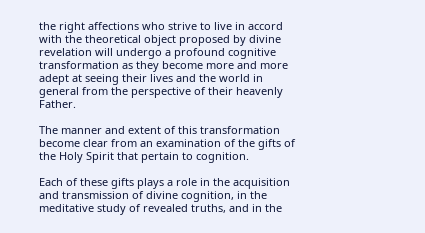the right affections who strive to live in accord with the theoretical object proposed by divine revelation will undergo a profound cognitive transformation as they become more and more adept at seeing their lives and the world in general from the perspective of their heavenly Father.

The manner and extent of this transformation become clear from an examination of the gifts of the Holy Spirit that pertain to cognition.

Each of these gifts plays a role in the acquisition and transmission of divine cognition, in the meditative study of revealed truths, and in the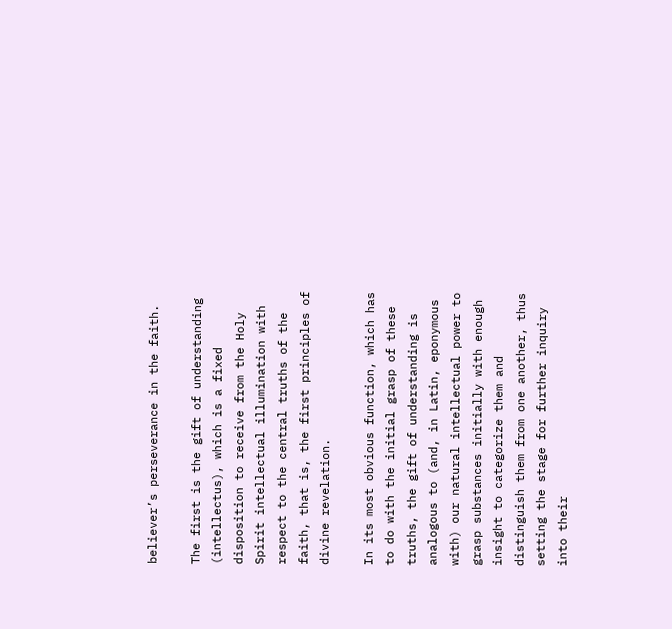believer’s perseverance in the faith.

The first is the gift of understanding (intellectus), which is a fixed disposition to receive from the Holy Spirit intellectual illumination with respect to the central truths of the faith, that is, the first principles of divine revelation.

In its most obvious function, which has to do with the initial grasp of these truths, the gift of understanding is analogous to (and, in Latin, eponymous with) our natural intellectual power to grasp substances initially with enough insight to categorize them and distinguish them from one another, thus setting the stage for further inquiry into their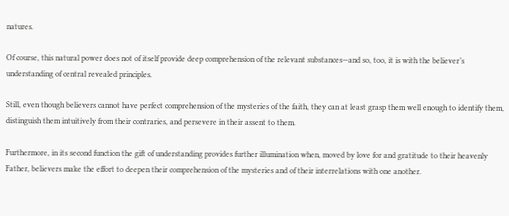natures.

Of course, this natural power does not of itself provide deep comprehension of the relevant substances—and so, too, it is with the believer’s understanding of central revealed principles.

Still, even though believers cannot have perfect comprehension of the mysteries of the faith, they can at least grasp them well enough to identify them, distinguish them intuitively from their contraries, and persevere in their assent to them.

Furthermore, in its second function the gift of understanding provides further illumination when, moved by love for and gratitude to their heavenly Father, believers make the effort to deepen their comprehension of the mysteries and of their interrelations with one another.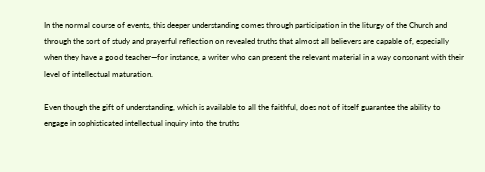In the normal course of events, this deeper understanding comes through participation in the liturgy of the Church and through the sort of study and prayerful reflection on revealed truths that almost all believers are capable of, especially when they have a good teacher—for instance, a writer who can present the relevant material in a way consonant with their level of intellectual maturation.

Even though the gift of understanding, which is available to all the faithful, does not of itself guarantee the ability to engage in sophisticated intellectual inquiry into the truths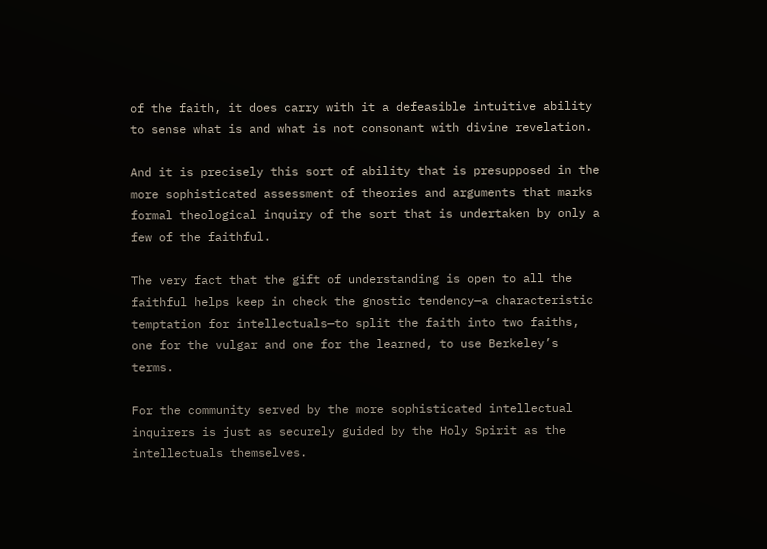of the faith, it does carry with it a defeasible intuitive ability to sense what is and what is not consonant with divine revelation.

And it is precisely this sort of ability that is presupposed in the more sophisticated assessment of theories and arguments that marks formal theological inquiry of the sort that is undertaken by only a few of the faithful.

The very fact that the gift of understanding is open to all the faithful helps keep in check the gnostic tendency—a characteristic temptation for intellectuals—to split the faith into two faiths, one for the vulgar and one for the learned, to use Berkeley’s terms.

For the community served by the more sophisticated intellectual inquirers is just as securely guided by the Holy Spirit as the intellectuals themselves.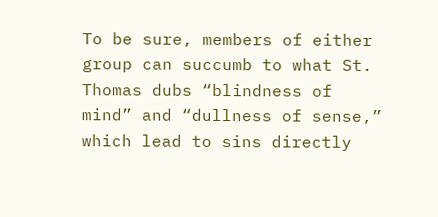To be sure, members of either group can succumb to what St. Thomas dubs “blindness of mind” and “dullness of sense,” which lead to sins directly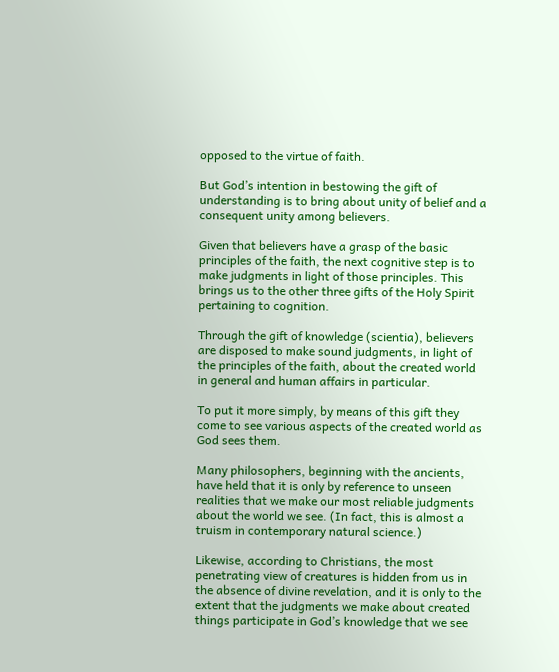opposed to the virtue of faith.

But God’s intention in bestowing the gift of understanding is to bring about unity of belief and a consequent unity among believers.

Given that believers have a grasp of the basic principles of the faith, the next cognitive step is to make judgments in light of those principles. This brings us to the other three gifts of the Holy Spirit pertaining to cognition.

Through the gift of knowledge (scientia), believers are disposed to make sound judgments, in light of the principles of the faith, about the created world in general and human affairs in particular.

To put it more simply, by means of this gift they come to see various aspects of the created world as God sees them.

Many philosophers, beginning with the ancients, have held that it is only by reference to unseen realities that we make our most reliable judgments about the world we see. (In fact, this is almost a truism in contemporary natural science.)

Likewise, according to Christians, the most penetrating view of creatures is hidden from us in the absence of divine revelation, and it is only to the extent that the judgments we make about created things participate in God’s knowledge that we see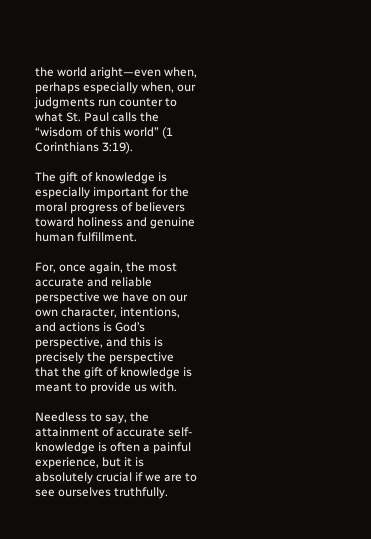the world aright—even when, perhaps especially when, our judgments run counter to what St. Paul calls the “wisdom of this world” (1 Corinthians 3:19).

The gift of knowledge is especially important for the moral progress of believers toward holiness and genuine human fulfillment.

For, once again, the most accurate and reliable perspective we have on our own character, intentions, and actions is God’s perspective, and this is precisely the perspective that the gift of knowledge is meant to provide us with.

Needless to say, the attainment of accurate self-knowledge is often a painful experience, but it is absolutely crucial if we are to see ourselves truthfully.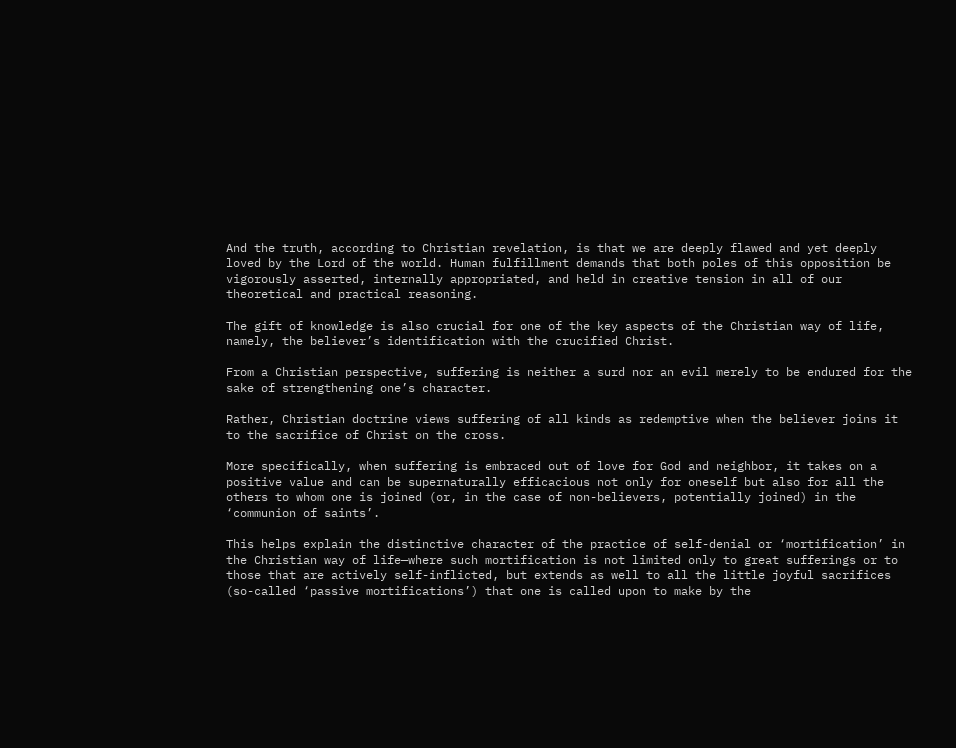And the truth, according to Christian revelation, is that we are deeply flawed and yet deeply loved by the Lord of the world. Human fulfillment demands that both poles of this opposition be vigorously asserted, internally appropriated, and held in creative tension in all of our theoretical and practical reasoning.

The gift of knowledge is also crucial for one of the key aspects of the Christian way of life, namely, the believer’s identification with the crucified Christ.

From a Christian perspective, suffering is neither a surd nor an evil merely to be endured for the sake of strengthening one’s character.

Rather, Christian doctrine views suffering of all kinds as redemptive when the believer joins it to the sacrifice of Christ on the cross.

More specifically, when suffering is embraced out of love for God and neighbor, it takes on a positive value and can be supernaturally efficacious not only for oneself but also for all the others to whom one is joined (or, in the case of non-believers, potentially joined) in the ‘communion of saints’.

This helps explain the distinctive character of the practice of self-denial or ‘mortification’ in the Christian way of life—where such mortification is not limited only to great sufferings or to those that are actively self-inflicted, but extends as well to all the little joyful sacrifices (so-called ‘passive mortifications’) that one is called upon to make by the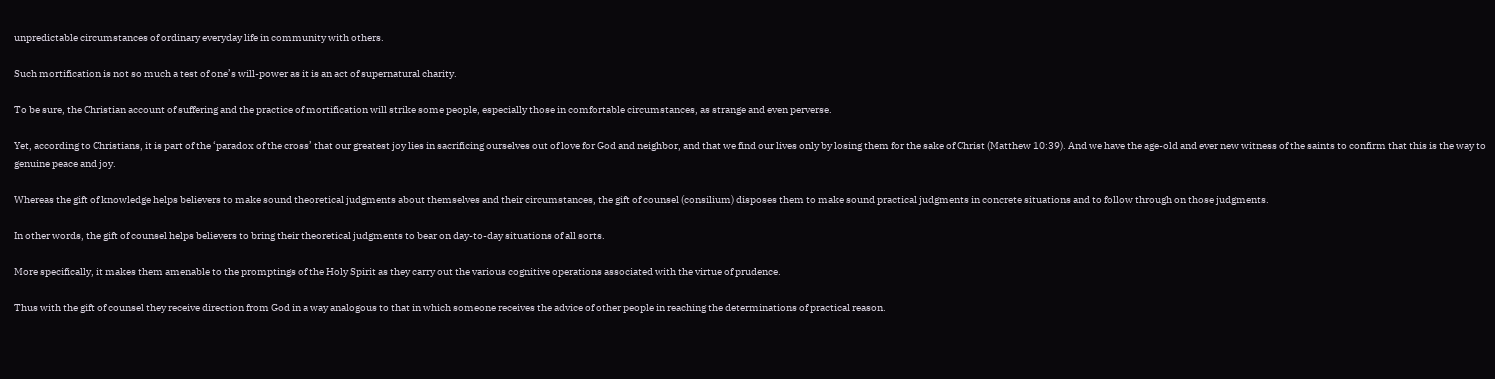unpredictable circumstances of ordinary everyday life in community with others.

Such mortification is not so much a test of one’s will-power as it is an act of supernatural charity.

To be sure, the Christian account of suffering and the practice of mortification will strike some people, especially those in comfortable circumstances, as strange and even perverse.

Yet, according to Christians, it is part of the ‘paradox of the cross’ that our greatest joy lies in sacrificing ourselves out of love for God and neighbor, and that we find our lives only by losing them for the sake of Christ (Matthew 10:39). And we have the age-old and ever new witness of the saints to confirm that this is the way to genuine peace and joy.

Whereas the gift of knowledge helps believers to make sound theoretical judgments about themselves and their circumstances, the gift of counsel (consilium) disposes them to make sound practical judgments in concrete situations and to follow through on those judgments.

In other words, the gift of counsel helps believers to bring their theoretical judgments to bear on day-to-day situations of all sorts.

More specifically, it makes them amenable to the promptings of the Holy Spirit as they carry out the various cognitive operations associated with the virtue of prudence.

Thus with the gift of counsel they receive direction from God in a way analogous to that in which someone receives the advice of other people in reaching the determinations of practical reason.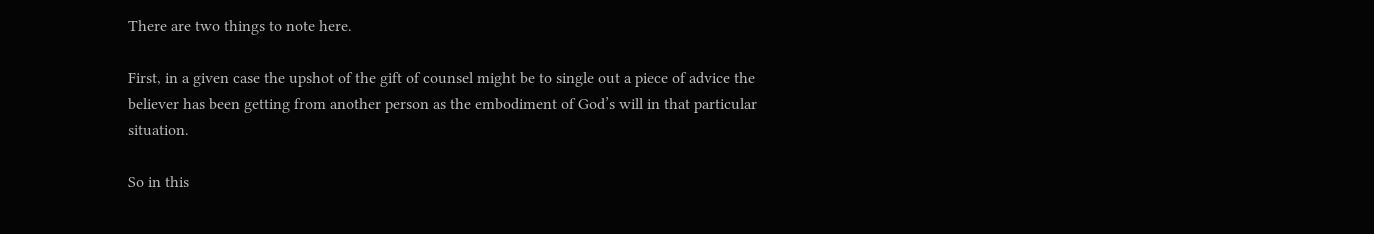There are two things to note here.

First, in a given case the upshot of the gift of counsel might be to single out a piece of advice the believer has been getting from another person as the embodiment of God’s will in that particular situation.

So in this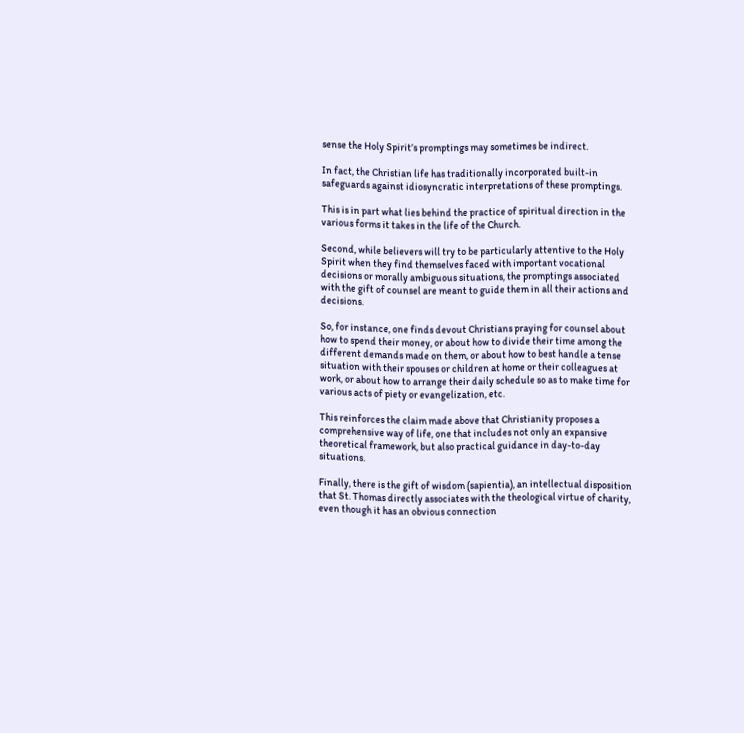sense the Holy Spirit’s promptings may sometimes be indirect.

In fact, the Christian life has traditionally incorporated built-in safeguards against idiosyncratic interpretations of these promptings.

This is in part what lies behind the practice of spiritual direction in the various forms it takes in the life of the Church.

Second, while believers will try to be particularly attentive to the Holy Spirit when they find themselves faced with important vocational decisions or morally ambiguous situations, the promptings associated with the gift of counsel are meant to guide them in all their actions and decisions.

So, for instance, one finds devout Christians praying for counsel about how to spend their money, or about how to divide their time among the different demands made on them, or about how to best handle a tense situation with their spouses or children at home or their colleagues at work, or about how to arrange their daily schedule so as to make time for various acts of piety or evangelization, etc.

This reinforces the claim made above that Christianity proposes a comprehensive way of life, one that includes not only an expansive theoretical framework, but also practical guidance in day-to-day situations.

Finally, there is the gift of wisdom (sapientia), an intellectual disposition that St. Thomas directly associates with the theological virtue of charity, even though it has an obvious connection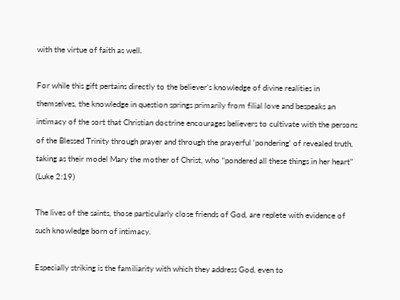with the virtue of faith as well.

For while this gift pertains directly to the believer’s knowledge of divine realities in themselves, the knowledge in question springs primarily from filial love and bespeaks an intimacy of the sort that Christian doctrine encourages believers to cultivate with the persons of the Blessed Trinity through prayer and through the prayerful ‘pondering’ of revealed truth, taking as their model Mary the mother of Christ, who “pondered all these things in her heart” (Luke 2:19)

The lives of the saints, those particularly close friends of God, are replete with evidence of such knowledge born of intimacy.

Especially striking is the familiarity with which they address God, even to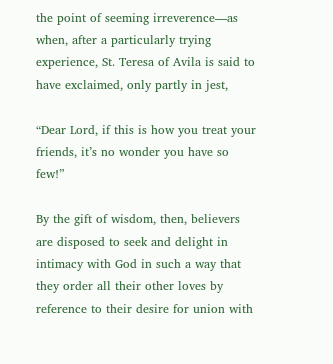the point of seeming irreverence—as when, after a particularly trying experience, St. Teresa of Avila is said to have exclaimed, only partly in jest,

“Dear Lord, if this is how you treat your friends, it’s no wonder you have so few!”

By the gift of wisdom, then, believers are disposed to seek and delight in intimacy with God in such a way that they order all their other loves by reference to their desire for union with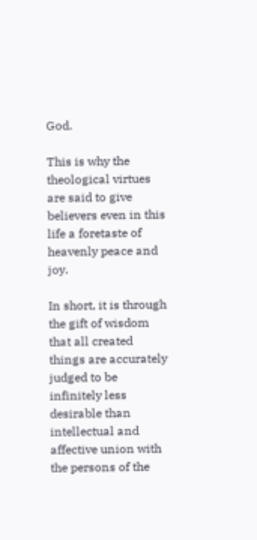God.

This is why the theological virtues are said to give believers even in this life a foretaste of heavenly peace and joy.

In short, it is through the gift of wisdom that all created things are accurately judged to be infinitely less desirable than intellectual and affective union with the persons of the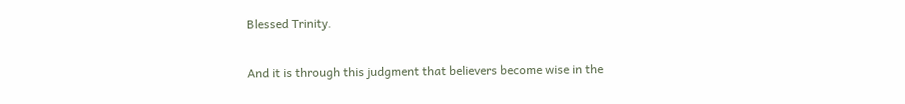Blessed Trinity.

And it is through this judgment that believers become wise in the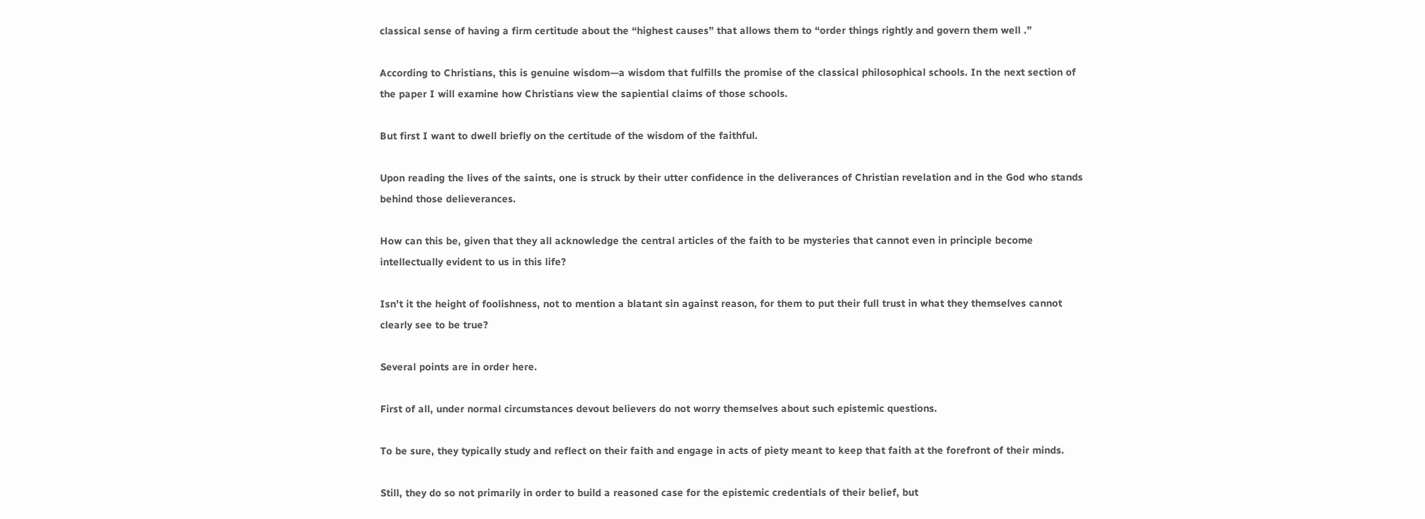classical sense of having a firm certitude about the “highest causes” that allows them to “order things rightly and govern them well .”

According to Christians, this is genuine wisdom—a wisdom that fulfills the promise of the classical philosophical schools. In the next section of the paper I will examine how Christians view the sapiential claims of those schools.

But first I want to dwell briefly on the certitude of the wisdom of the faithful.

Upon reading the lives of the saints, one is struck by their utter confidence in the deliverances of Christian revelation and in the God who stands behind those delieverances.

How can this be, given that they all acknowledge the central articles of the faith to be mysteries that cannot even in principle become intellectually evident to us in this life?

Isn’t it the height of foolishness, not to mention a blatant sin against reason, for them to put their full trust in what they themselves cannot clearly see to be true?

Several points are in order here.

First of all, under normal circumstances devout believers do not worry themselves about such epistemic questions.

To be sure, they typically study and reflect on their faith and engage in acts of piety meant to keep that faith at the forefront of their minds.

Still, they do so not primarily in order to build a reasoned case for the epistemic credentials of their belief, but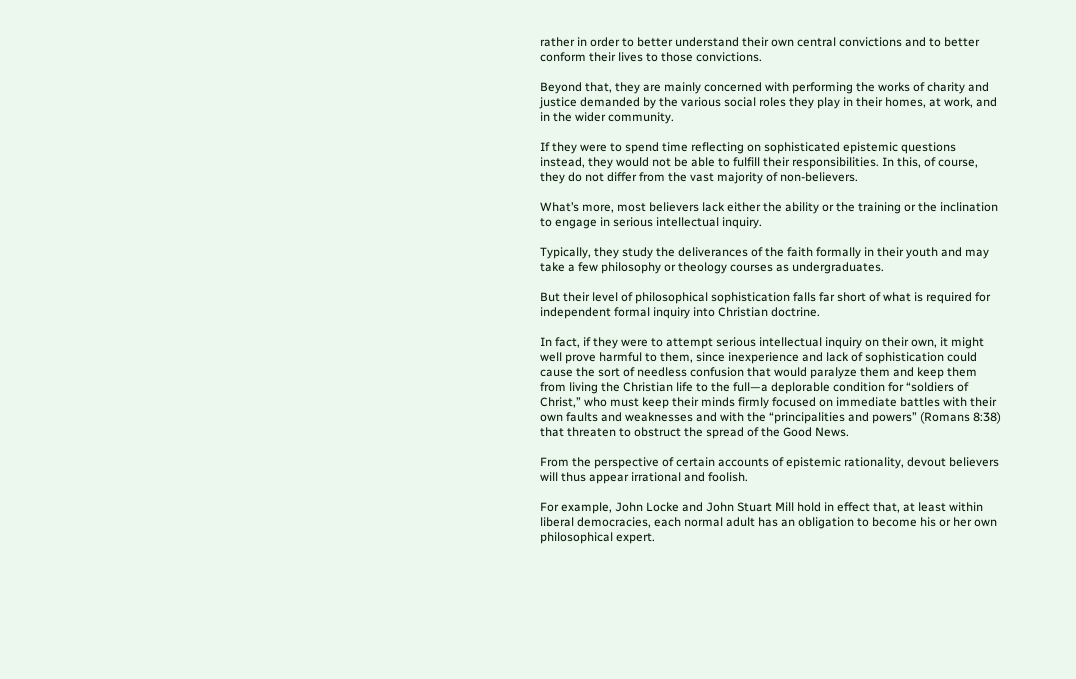rather in order to better understand their own central convictions and to better conform their lives to those convictions.

Beyond that, they are mainly concerned with performing the works of charity and justice demanded by the various social roles they play in their homes, at work, and in the wider community.

If they were to spend time reflecting on sophisticated epistemic questions instead, they would not be able to fulfill their responsibilities. In this, of course, they do not differ from the vast majority of non-believers.

What’s more, most believers lack either the ability or the training or the inclination to engage in serious intellectual inquiry.

Typically, they study the deliverances of the faith formally in their youth and may take a few philosophy or theology courses as undergraduates.

But their level of philosophical sophistication falls far short of what is required for independent formal inquiry into Christian doctrine.

In fact, if they were to attempt serious intellectual inquiry on their own, it might well prove harmful to them, since inexperience and lack of sophistication could cause the sort of needless confusion that would paralyze them and keep them from living the Christian life to the full—a deplorable condition for “soldiers of Christ,” who must keep their minds firmly focused on immediate battles with their own faults and weaknesses and with the “principalities and powers” (Romans 8:38) that threaten to obstruct the spread of the Good News.

From the perspective of certain accounts of epistemic rationality, devout believers will thus appear irrational and foolish.

For example, John Locke and John Stuart Mill hold in effect that, at least within liberal democracies, each normal adult has an obligation to become his or her own philosophical expert.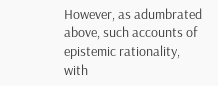However, as adumbrated above, such accounts of epistemic rationality, with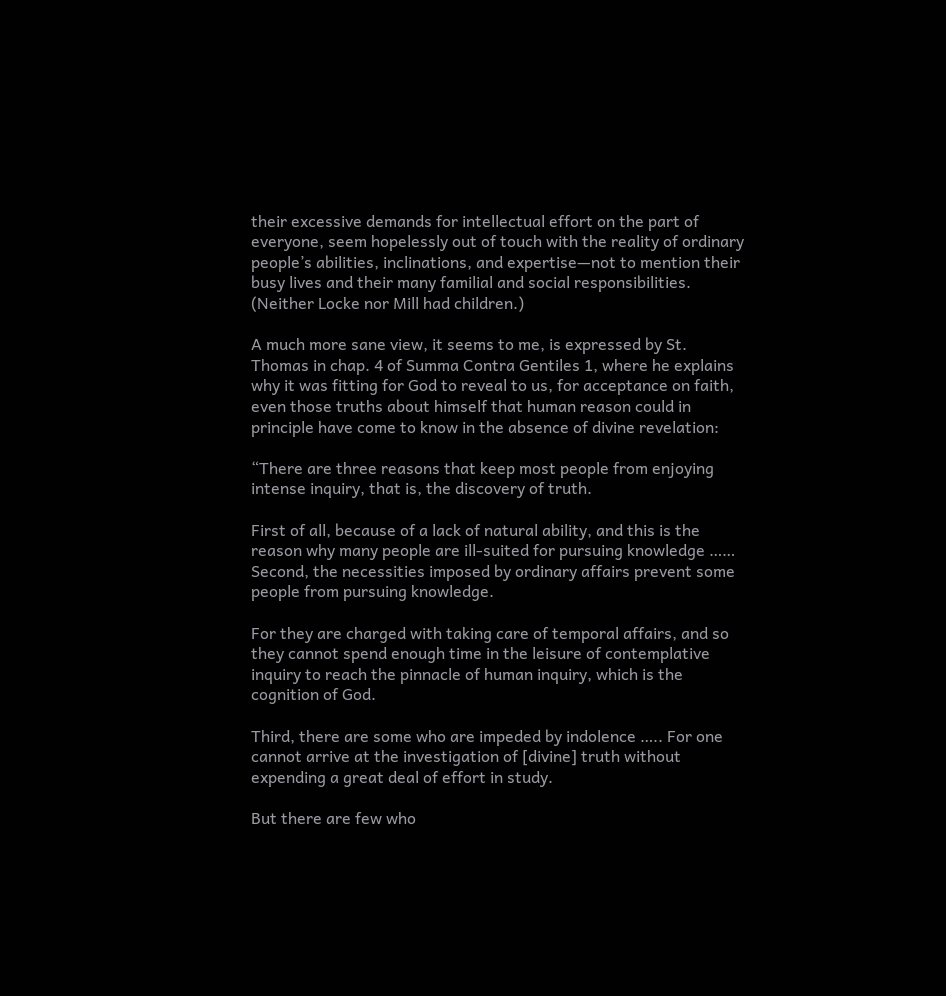their excessive demands for intellectual effort on the part of everyone, seem hopelessly out of touch with the reality of ordinary people’s abilities, inclinations, and expertise—not to mention their busy lives and their many familial and social responsibilities. (Neither Locke nor Mill had children.)

A much more sane view, it seems to me, is expressed by St. Thomas in chap. 4 of Summa Contra Gentiles 1, where he explains why it was fitting for God to reveal to us, for acceptance on faith, even those truths about himself that human reason could in principle have come to know in the absence of divine revelation:

“There are three reasons that keep most people from enjoying intense inquiry, that is, the discovery of truth.

First of all, because of a lack of natural ability, and this is the reason why many people are ill-suited for pursuing knowledge …… Second, the necessities imposed by ordinary affairs prevent some people from pursuing knowledge.

For they are charged with taking care of temporal affairs, and so they cannot spend enough time in the leisure of contemplative inquiry to reach the pinnacle of human inquiry, which is the cognition of God.

Third, there are some who are impeded by indolence ….. For one cannot arrive at the investigation of [divine] truth without expending a great deal of effort in study.

But there are few who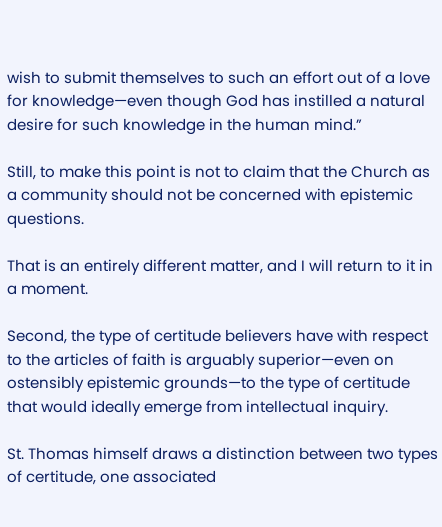wish to submit themselves to such an effort out of a love for knowledge—even though God has instilled a natural desire for such knowledge in the human mind.”

Still, to make this point is not to claim that the Church as a community should not be concerned with epistemic questions.

That is an entirely different matter, and I will return to it in a moment.

Second, the type of certitude believers have with respect to the articles of faith is arguably superior—even on ostensibly epistemic grounds—to the type of certitude that would ideally emerge from intellectual inquiry.

St. Thomas himself draws a distinction between two types of certitude, one associated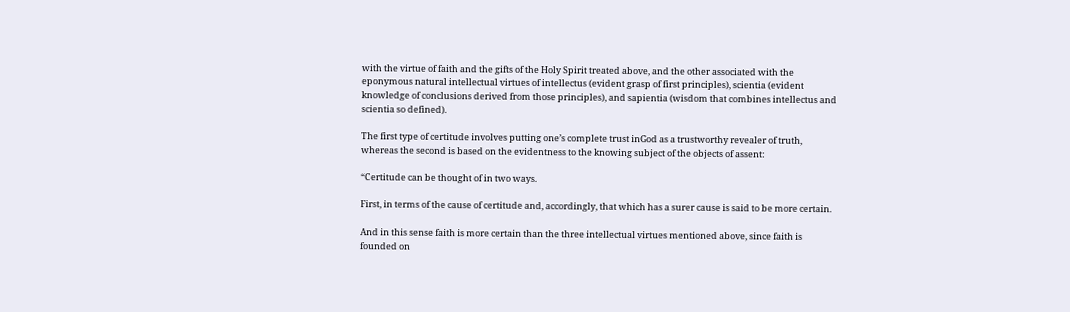with the virtue of faith and the gifts of the Holy Spirit treated above, and the other associated with the eponymous natural intellectual virtues of intellectus (evident grasp of first principles), scientia (evident knowledge of conclusions derived from those principles), and sapientia (wisdom that combines intellectus and scientia so defined).

The first type of certitude involves putting one’s complete trust inGod as a trustworthy revealer of truth, whereas the second is based on the evidentness to the knowing subject of the objects of assent:

“Certitude can be thought of in two ways.

First, in terms of the cause of certitude and, accordingly, that which has a surer cause is said to be more certain.

And in this sense faith is more certain than the three intellectual virtues mentioned above, since faith is founded on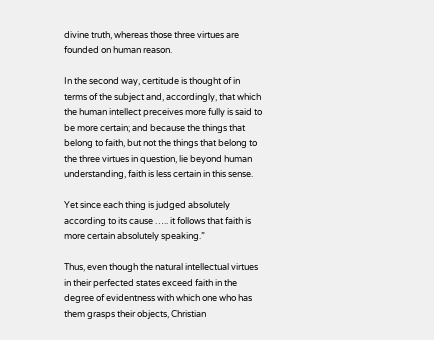divine truth, whereas those three virtues are founded on human reason.

In the second way, certitude is thought of in terms of the subject and, accordingly, that which the human intellect preceives more fully is said to be more certain; and because the things that belong to faith, but not the things that belong to the three virtues in question, lie beyond human understanding, faith is less certain in this sense.

Yet since each thing is judged absolutely according to its cause ….. it follows that faith is more certain absolutely speaking.”

Thus, even though the natural intellectual virtues in their perfected states exceed faith in the degree of evidentness with which one who has them grasps their objects, Christian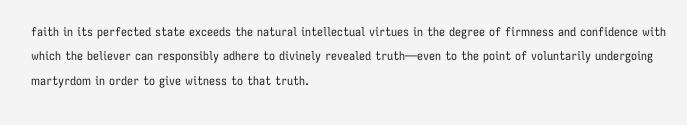faith in its perfected state exceeds the natural intellectual virtues in the degree of firmness and confidence with which the believer can responsibly adhere to divinely revealed truth—even to the point of voluntarily undergoing martyrdom in order to give witness to that truth.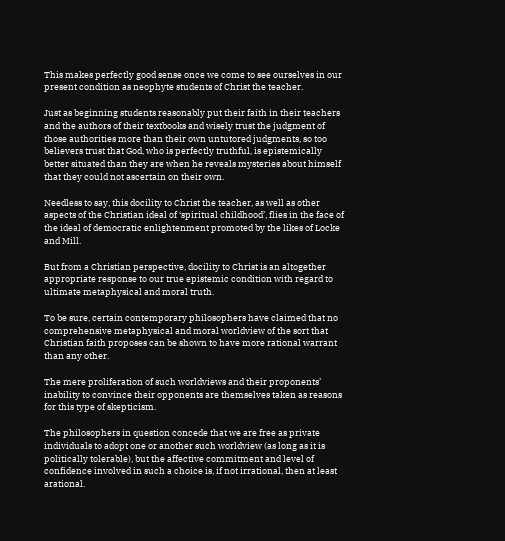This makes perfectly good sense once we come to see ourselves in our present condition as neophyte students of Christ the teacher.

Just as beginning students reasonably put their faith in their teachers and the authors of their textbooks and wisely trust the judgment of those authorities more than their own untutored judgments, so too believers trust that God, who is perfectly truthful, is epistemically better situated than they are when he reveals mysteries about himself that they could not ascertain on their own.

Needless to say, this docility to Christ the teacher, as well as other aspects of the Christian ideal of ‘spiritual childhood’, flies in the face of the ideal of democratic enlightenment promoted by the likes of Locke and Mill.

But from a Christian perspective, docility to Christ is an altogether appropriate response to our true epistemic condition with regard to ultimate metaphysical and moral truth.

To be sure, certain contemporary philosophers have claimed that no comprehensive metaphysical and moral worldview of the sort that Christian faith proposes can be shown to have more rational warrant than any other.

The mere proliferation of such worldviews and their proponents’ inability to convince their opponents are themselves taken as reasons for this type of skepticism.

The philosophers in question concede that we are free as private individuals to adopt one or another such worldview (as long as it is politically tolerable), but the affective commitment and level of confidence involved in such a choice is, if not irrational, then at least arational.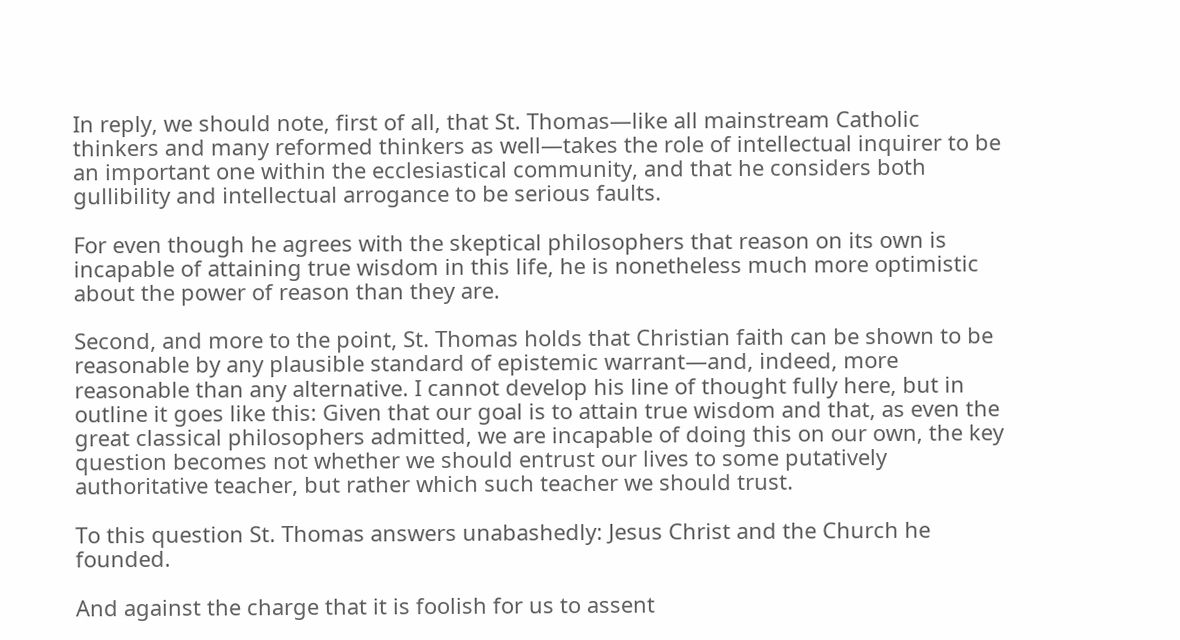In reply, we should note, first of all, that St. Thomas—like all mainstream Catholic thinkers and many reformed thinkers as well—takes the role of intellectual inquirer to be an important one within the ecclesiastical community, and that he considers both gullibility and intellectual arrogance to be serious faults.

For even though he agrees with the skeptical philosophers that reason on its own is incapable of attaining true wisdom in this life, he is nonetheless much more optimistic about the power of reason than they are.

Second, and more to the point, St. Thomas holds that Christian faith can be shown to be reasonable by any plausible standard of epistemic warrant—and, indeed, more reasonable than any alternative. I cannot develop his line of thought fully here, but in outline it goes like this: Given that our goal is to attain true wisdom and that, as even the great classical philosophers admitted, we are incapable of doing this on our own, the key question becomes not whether we should entrust our lives to some putatively authoritative teacher, but rather which such teacher we should trust.

To this question St. Thomas answers unabashedly: Jesus Christ and the Church he founded.

And against the charge that it is foolish for us to assent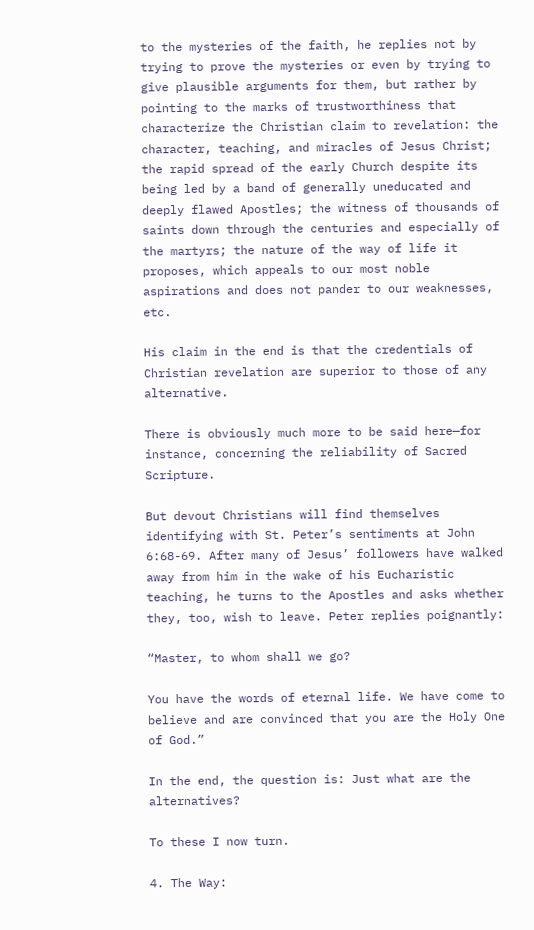to the mysteries of the faith, he replies not by trying to prove the mysteries or even by trying to give plausible arguments for them, but rather by pointing to the marks of trustworthiness that characterize the Christian claim to revelation: the character, teaching, and miracles of Jesus Christ; the rapid spread of the early Church despite its being led by a band of generally uneducated and deeply flawed Apostles; the witness of thousands of saints down through the centuries and especially of the martyrs; the nature of the way of life it proposes, which appeals to our most noble aspirations and does not pander to our weaknesses, etc.

His claim in the end is that the credentials of Christian revelation are superior to those of any alternative.

There is obviously much more to be said here—for instance, concerning the reliability of Sacred Scripture.

But devout Christians will find themselves identifying with St. Peter’s sentiments at John 6:68-69. After many of Jesus’ followers have walked away from him in the wake of his Eucharistic teaching, he turns to the Apostles and asks whether they, too, wish to leave. Peter replies poignantly:

“Master, to whom shall we go?

You have the words of eternal life. We have come to believe and are convinced that you are the Holy One of God.”

In the end, the question is: Just what are the alternatives?

To these I now turn.

4. The Way: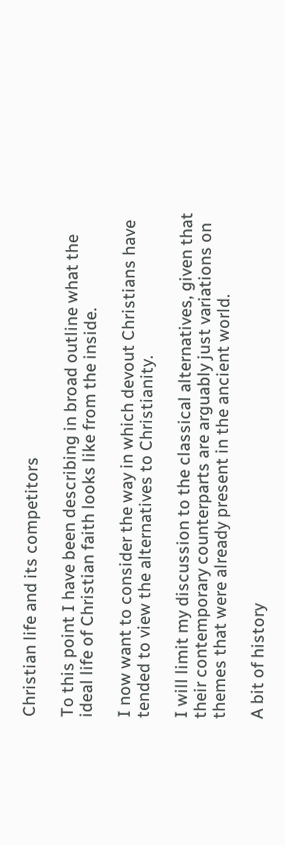Christian life and its competitors

To this point I have been describing in broad outline what the ideal life of Christian faith looks like from the inside.

I now want to consider the way in which devout Christians have tended to view the alternatives to Christianity.

I will limit my discussion to the classical alternatives, given that their contemporary counterparts are arguably just variations on themes that were already present in the ancient world.

A bit of history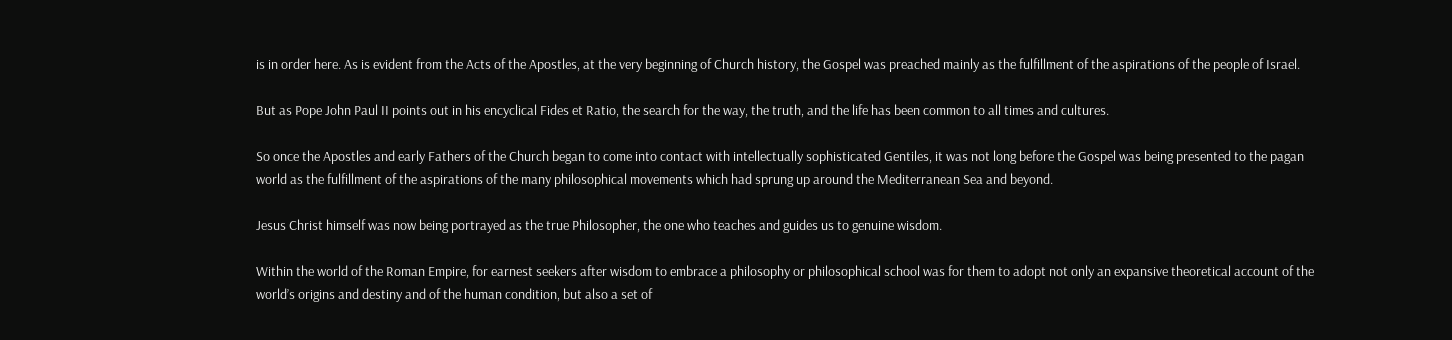is in order here. As is evident from the Acts of the Apostles, at the very beginning of Church history, the Gospel was preached mainly as the fulfillment of the aspirations of the people of Israel.

But as Pope John Paul II points out in his encyclical Fides et Ratio, the search for the way, the truth, and the life has been common to all times and cultures.

So once the Apostles and early Fathers of the Church began to come into contact with intellectually sophisticated Gentiles, it was not long before the Gospel was being presented to the pagan world as the fulfillment of the aspirations of the many philosophical movements which had sprung up around the Mediterranean Sea and beyond.

Jesus Christ himself was now being portrayed as the true Philosopher, the one who teaches and guides us to genuine wisdom.

Within the world of the Roman Empire, for earnest seekers after wisdom to embrace a philosophy or philosophical school was for them to adopt not only an expansive theoretical account of the world’s origins and destiny and of the human condition, but also a set of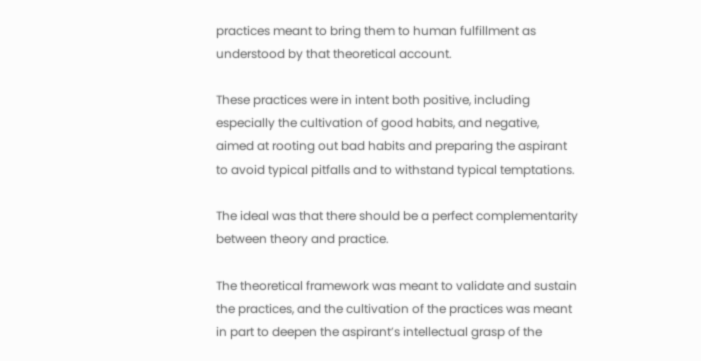practices meant to bring them to human fulfillment as understood by that theoretical account.

These practices were in intent both positive, including especially the cultivation of good habits, and negative, aimed at rooting out bad habits and preparing the aspirant to avoid typical pitfalls and to withstand typical temptations.

The ideal was that there should be a perfect complementarity between theory and practice.

The theoretical framework was meant to validate and sustain the practices, and the cultivation of the practices was meant in part to deepen the aspirant’s intellectual grasp of the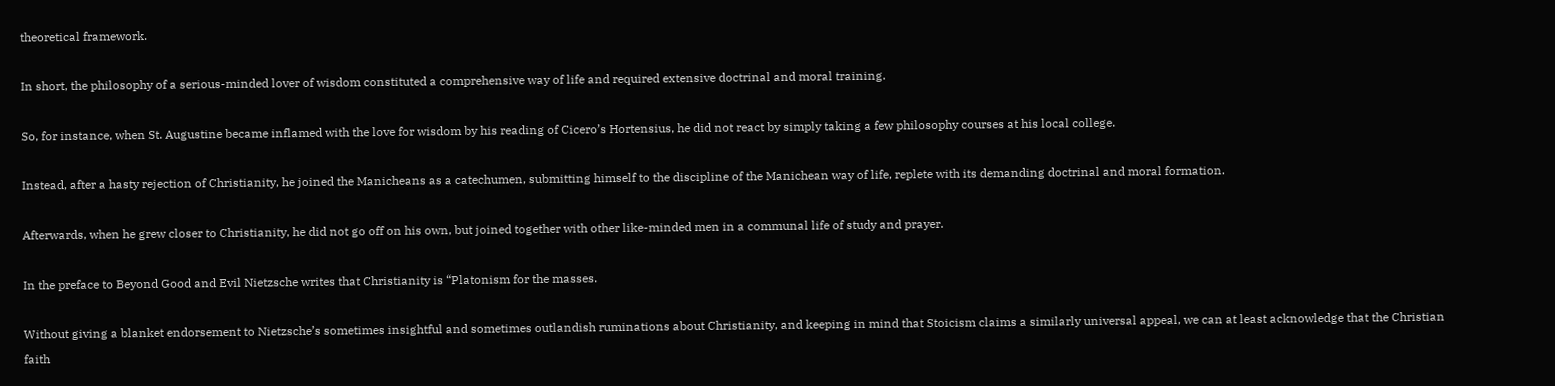theoretical framework.

In short, the philosophy of a serious-minded lover of wisdom constituted a comprehensive way of life and required extensive doctrinal and moral training.

So, for instance, when St. Augustine became inflamed with the love for wisdom by his reading of Cicero’s Hortensius, he did not react by simply taking a few philosophy courses at his local college.

Instead, after a hasty rejection of Christianity, he joined the Manicheans as a catechumen, submitting himself to the discipline of the Manichean way of life, replete with its demanding doctrinal and moral formation.

Afterwards, when he grew closer to Christianity, he did not go off on his own, but joined together with other like-minded men in a communal life of study and prayer.

In the preface to Beyond Good and Evil Nietzsche writes that Christianity is “Platonism for the masses.

Without giving a blanket endorsement to Nietzsche’s sometimes insightful and sometimes outlandish ruminations about Christianity, and keeping in mind that Stoicism claims a similarly universal appeal, we can at least acknowledge that the Christian faith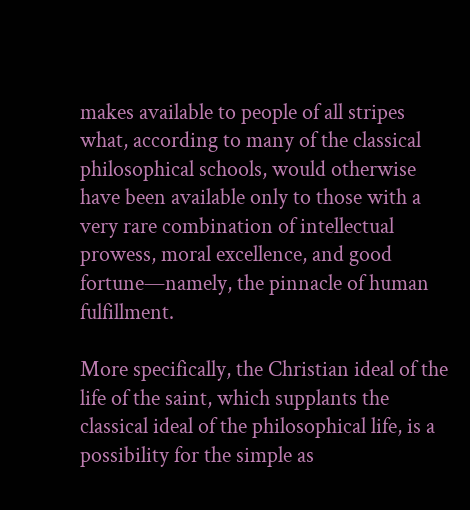makes available to people of all stripes what, according to many of the classical philosophical schools, would otherwise have been available only to those with a very rare combination of intellectual prowess, moral excellence, and good fortune—namely, the pinnacle of human fulfillment.

More specifically, the Christian ideal of the life of the saint, which supplants the classical ideal of the philosophical life, is a possibility for the simple as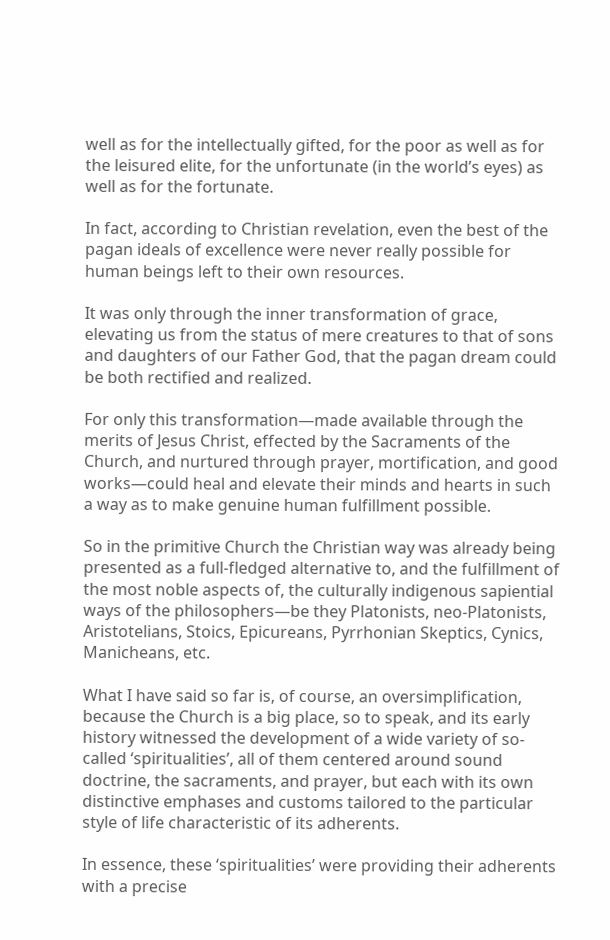well as for the intellectually gifted, for the poor as well as for the leisured elite, for the unfortunate (in the world’s eyes) as well as for the fortunate.

In fact, according to Christian revelation, even the best of the pagan ideals of excellence were never really possible for human beings left to their own resources.

It was only through the inner transformation of grace, elevating us from the status of mere creatures to that of sons and daughters of our Father God, that the pagan dream could be both rectified and realized.

For only this transformation—made available through the merits of Jesus Christ, effected by the Sacraments of the Church, and nurtured through prayer, mortification, and good works—could heal and elevate their minds and hearts in such a way as to make genuine human fulfillment possible.

So in the primitive Church the Christian way was already being presented as a full-fledged alternative to, and the fulfillment of the most noble aspects of, the culturally indigenous sapiential ways of the philosophers—be they Platonists, neo-Platonists, Aristotelians, Stoics, Epicureans, Pyrrhonian Skeptics, Cynics, Manicheans, etc.

What I have said so far is, of course, an oversimplification, because the Church is a big place, so to speak, and its early history witnessed the development of a wide variety of so-called ‘spiritualities’, all of them centered around sound doctrine, the sacraments, and prayer, but each with its own distinctive emphases and customs tailored to the particular style of life characteristic of its adherents.

In essence, these ‘spiritualities’ were providing their adherents with a precise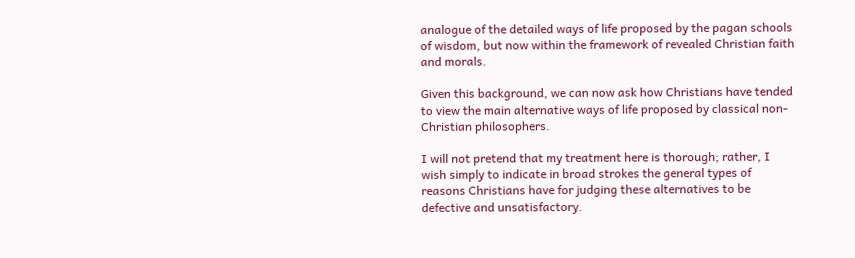analogue of the detailed ways of life proposed by the pagan schools of wisdom, but now within the framework of revealed Christian faith and morals.

Given this background, we can now ask how Christians have tended to view the main alternative ways of life proposed by classical non-Christian philosophers.

I will not pretend that my treatment here is thorough; rather, I wish simply to indicate in broad strokes the general types of reasons Christians have for judging these alternatives to be defective and unsatisfactory.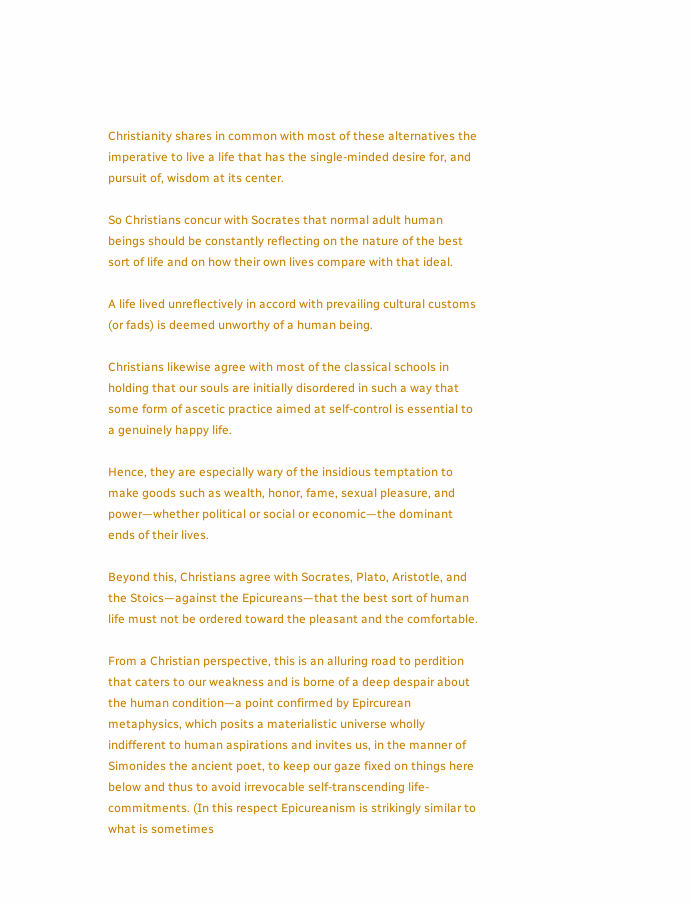Christianity shares in common with most of these alternatives the imperative to live a life that has the single-minded desire for, and pursuit of, wisdom at its center.

So Christians concur with Socrates that normal adult human beings should be constantly reflecting on the nature of the best sort of life and on how their own lives compare with that ideal.

A life lived unreflectively in accord with prevailing cultural customs (or fads) is deemed unworthy of a human being.

Christians likewise agree with most of the classical schools in holding that our souls are initially disordered in such a way that some form of ascetic practice aimed at self-control is essential to a genuinely happy life.

Hence, they are especially wary of the insidious temptation to make goods such as wealth, honor, fame, sexual pleasure, and power—whether political or social or economic—the dominant ends of their lives.

Beyond this, Christians agree with Socrates, Plato, Aristotle, and the Stoics—against the Epicureans—that the best sort of human life must not be ordered toward the pleasant and the comfortable.

From a Christian perspective, this is an alluring road to perdition that caters to our weakness and is borne of a deep despair about the human condition—a point confirmed by Epircurean metaphysics, which posits a materialistic universe wholly indifferent to human aspirations and invites us, in the manner of Simonides the ancient poet, to keep our gaze fixed on things here below and thus to avoid irrevocable self-transcending life-commitments. (In this respect Epicureanism is strikingly similar to what is sometimes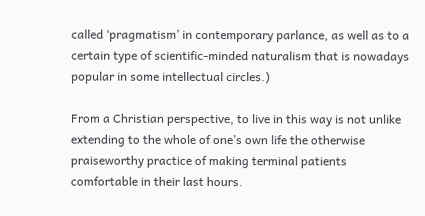called ‘pragmatism’ in contemporary parlance, as well as to a certain type of scientific-minded naturalism that is nowadays popular in some intellectual circles.)

From a Christian perspective, to live in this way is not unlike extending to the whole of one’s own life the otherwise praiseworthy practice of making terminal patients comfortable in their last hours.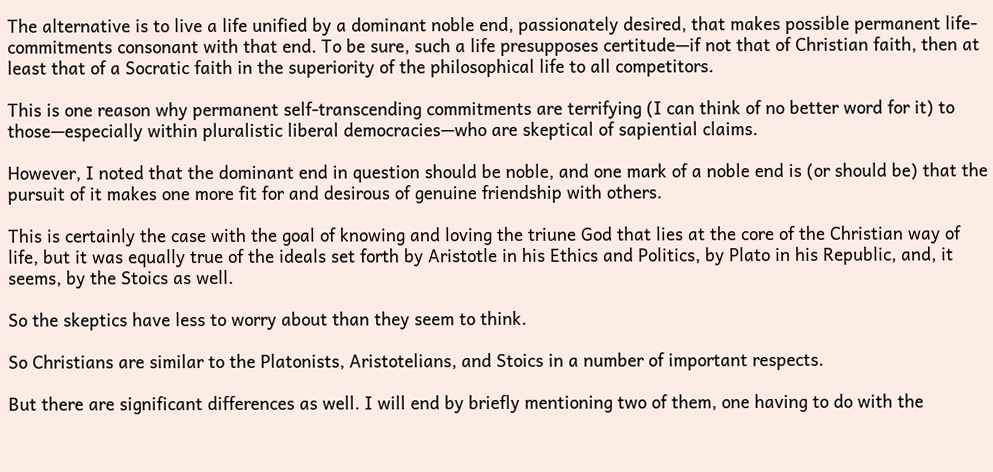The alternative is to live a life unified by a dominant noble end, passionately desired, that makes possible permanent life-commitments consonant with that end. To be sure, such a life presupposes certitude—if not that of Christian faith, then at least that of a Socratic faith in the superiority of the philosophical life to all competitors.

This is one reason why permanent self-transcending commitments are terrifying (I can think of no better word for it) to those—especially within pluralistic liberal democracies—who are skeptical of sapiential claims.

However, I noted that the dominant end in question should be noble, and one mark of a noble end is (or should be) that the pursuit of it makes one more fit for and desirous of genuine friendship with others.

This is certainly the case with the goal of knowing and loving the triune God that lies at the core of the Christian way of life, but it was equally true of the ideals set forth by Aristotle in his Ethics and Politics, by Plato in his Republic, and, it seems, by the Stoics as well.

So the skeptics have less to worry about than they seem to think.

So Christians are similar to the Platonists, Aristotelians, and Stoics in a number of important respects.

But there are significant differences as well. I will end by briefly mentioning two of them, one having to do with the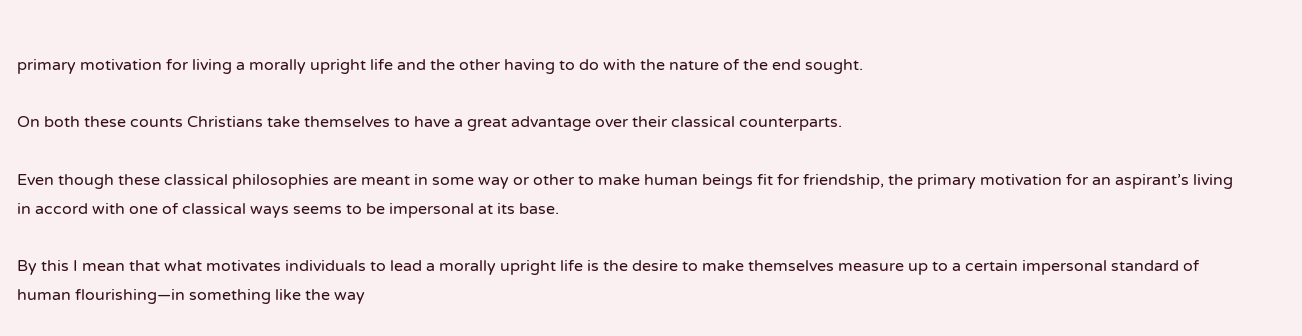primary motivation for living a morally upright life and the other having to do with the nature of the end sought.

On both these counts Christians take themselves to have a great advantage over their classical counterparts.

Even though these classical philosophies are meant in some way or other to make human beings fit for friendship, the primary motivation for an aspirant’s living in accord with one of classical ways seems to be impersonal at its base.

By this I mean that what motivates individuals to lead a morally upright life is the desire to make themselves measure up to a certain impersonal standard of human flourishing—in something like the way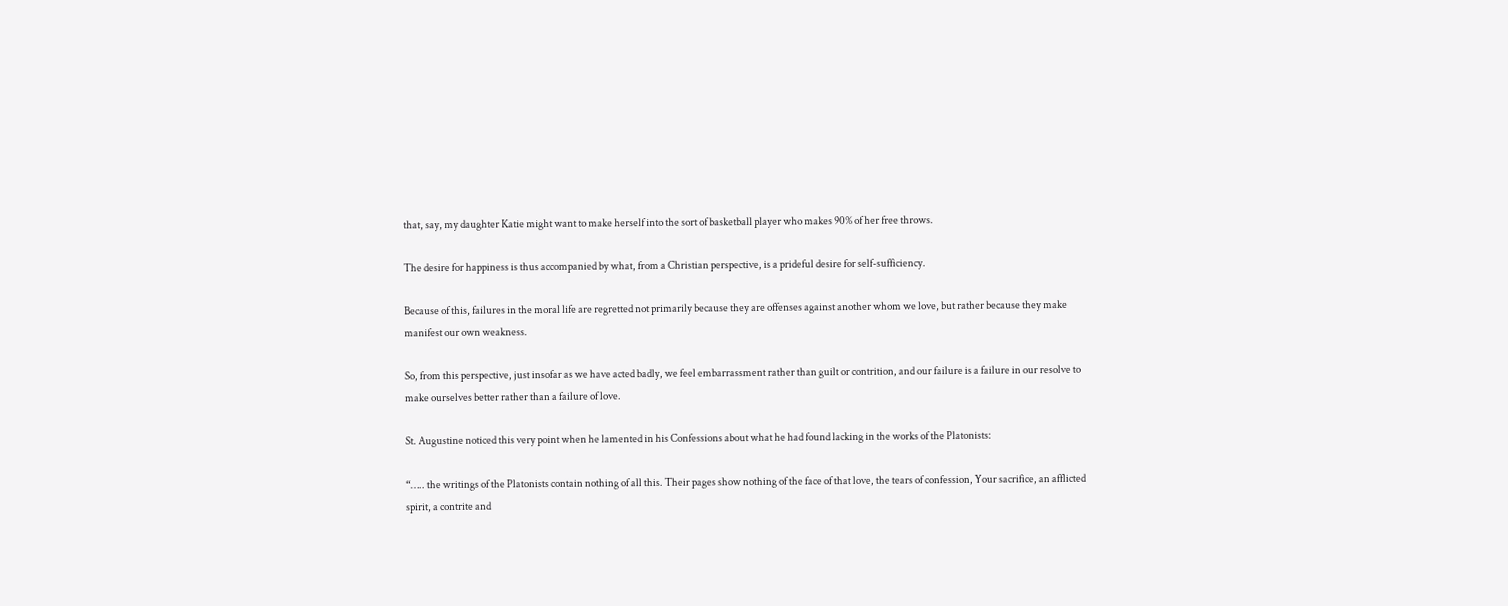that, say, my daughter Katie might want to make herself into the sort of basketball player who makes 90% of her free throws.

The desire for happiness is thus accompanied by what, from a Christian perspective, is a prideful desire for self-sufficiency.

Because of this, failures in the moral life are regretted not primarily because they are offenses against another whom we love, but rather because they make manifest our own weakness.

So, from this perspective, just insofar as we have acted badly, we feel embarrassment rather than guilt or contrition, and our failure is a failure in our resolve to make ourselves better rather than a failure of love.

St. Augustine noticed this very point when he lamented in his Confessions about what he had found lacking in the works of the Platonists:

“….. the writings of the Platonists contain nothing of all this. Their pages show nothing of the face of that love, the tears of confession, Your sacrifice, an afflicted spirit, a contrite and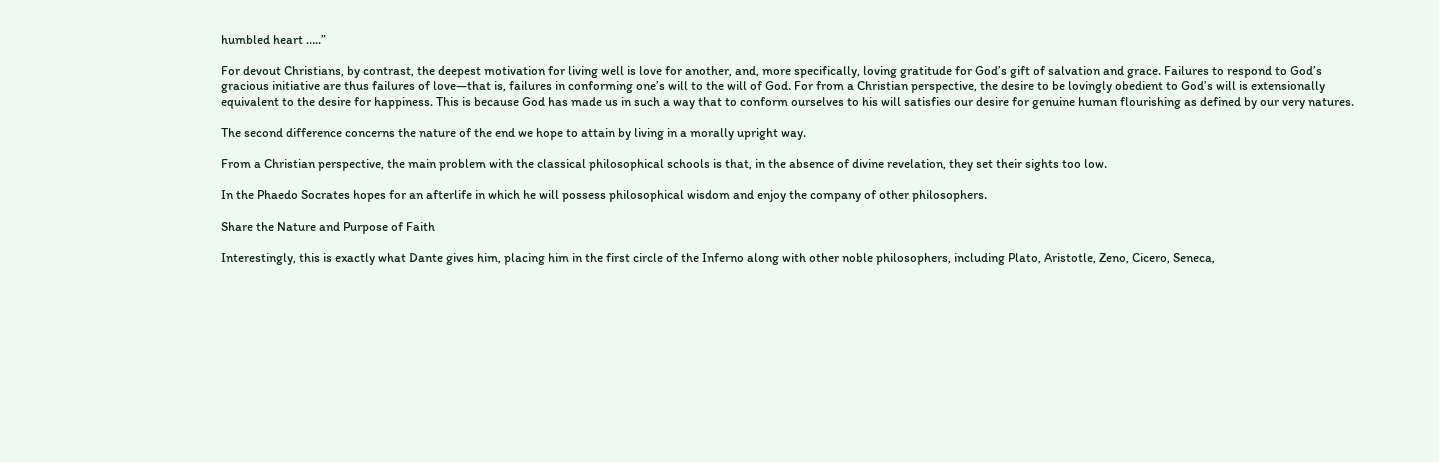humbled heart …..”

For devout Christians, by contrast, the deepest motivation for living well is love for another, and, more specifically, loving gratitude for God’s gift of salvation and grace. Failures to respond to God’s gracious initiative are thus failures of love—that is, failures in conforming one’s will to the will of God. For from a Christian perspective, the desire to be lovingly obedient to God’s will is extensionally equivalent to the desire for happiness. This is because God has made us in such a way that to conform ourselves to his will satisfies our desire for genuine human flourishing as defined by our very natures.

The second difference concerns the nature of the end we hope to attain by living in a morally upright way.

From a Christian perspective, the main problem with the classical philosophical schools is that, in the absence of divine revelation, they set their sights too low.

In the Phaedo Socrates hopes for an afterlife in which he will possess philosophical wisdom and enjoy the company of other philosophers.

Share the Nature and Purpose of Faith

Interestingly, this is exactly what Dante gives him, placing him in the first circle of the Inferno along with other noble philosophers, including Plato, Aristotle, Zeno, Cicero, Seneca,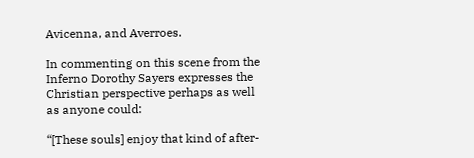Avicenna, and Averroes.

In commenting on this scene from the Inferno Dorothy Sayers expresses the Christian perspective perhaps as well as anyone could:

“[These souls] enjoy that kind of after-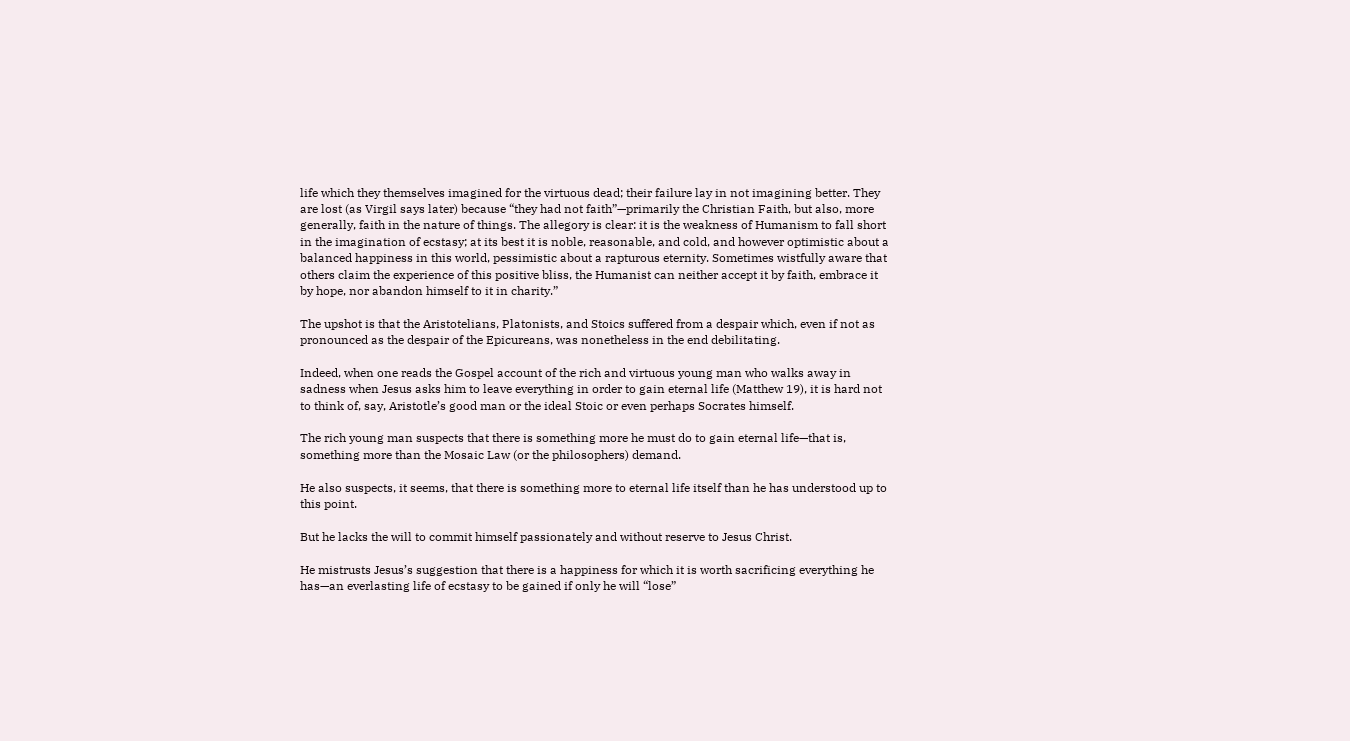life which they themselves imagined for the virtuous dead; their failure lay in not imagining better. They are lost (as Virgil says later) because “they had not faith”—primarily the Christian Faith, but also, more generally, faith in the nature of things. The allegory is clear: it is the weakness of Humanism to fall short in the imagination of ecstasy; at its best it is noble, reasonable, and cold, and however optimistic about a balanced happiness in this world, pessimistic about a rapturous eternity. Sometimes wistfully aware that others claim the experience of this positive bliss, the Humanist can neither accept it by faith, embrace it by hope, nor abandon himself to it in charity.”

The upshot is that the Aristotelians, Platonists, and Stoics suffered from a despair which, even if not as pronounced as the despair of the Epicureans, was nonetheless in the end debilitating.

Indeed, when one reads the Gospel account of the rich and virtuous young man who walks away in sadness when Jesus asks him to leave everything in order to gain eternal life (Matthew 19), it is hard not to think of, say, Aristotle’s good man or the ideal Stoic or even perhaps Socrates himself.

The rich young man suspects that there is something more he must do to gain eternal life—that is, something more than the Mosaic Law (or the philosophers) demand.

He also suspects, it seems, that there is something more to eternal life itself than he has understood up to this point.

But he lacks the will to commit himself passionately and without reserve to Jesus Christ.

He mistrusts Jesus’s suggestion that there is a happiness for which it is worth sacrificing everything he has—an everlasting life of ecstasy to be gained if only he will “lose”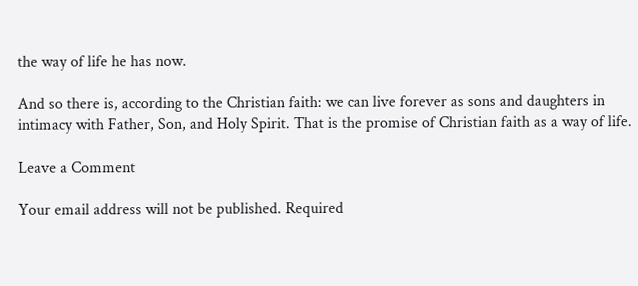the way of life he has now.

And so there is, according to the Christian faith: we can live forever as sons and daughters in intimacy with Father, Son, and Holy Spirit. That is the promise of Christian faith as a way of life.

Leave a Comment

Your email address will not be published. Required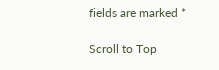fields are marked *

Scroll to Top